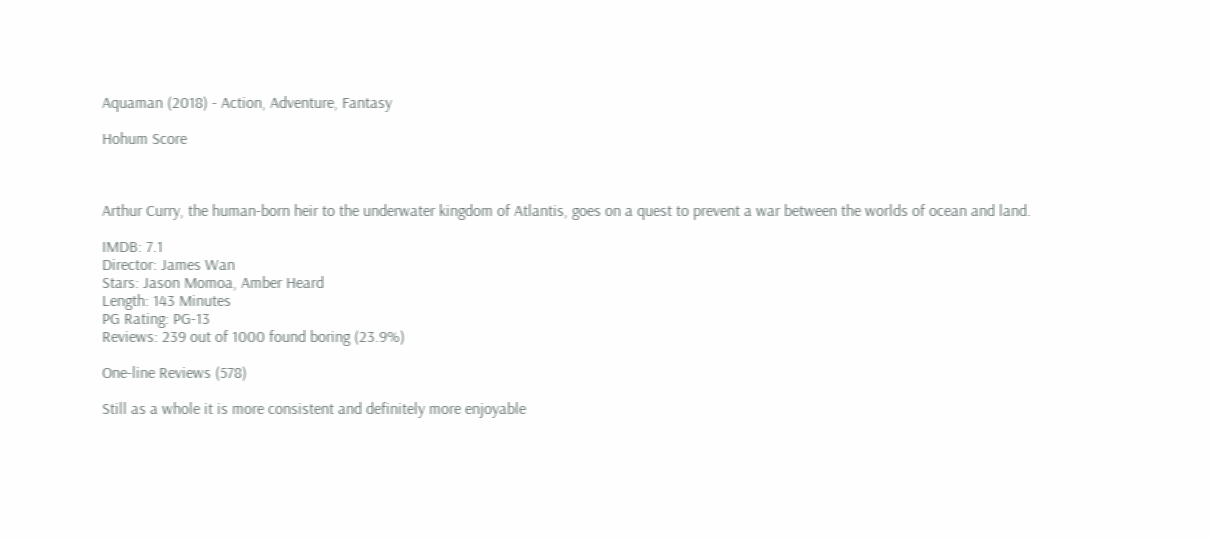Aquaman (2018) - Action, Adventure, Fantasy

Hohum Score



Arthur Curry, the human-born heir to the underwater kingdom of Atlantis, goes on a quest to prevent a war between the worlds of ocean and land.

IMDB: 7.1
Director: James Wan
Stars: Jason Momoa, Amber Heard
Length: 143 Minutes
PG Rating: PG-13
Reviews: 239 out of 1000 found boring (23.9%)

One-line Reviews (578)

Still as a whole it is more consistent and definitely more enjoyable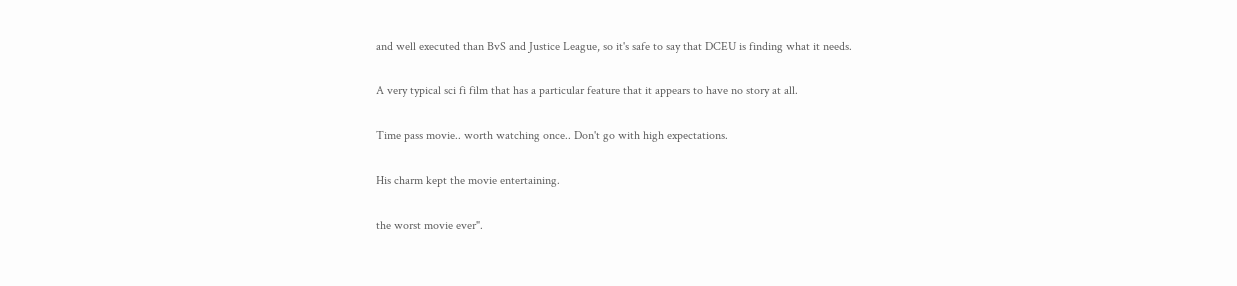and well executed than BvS and Justice League, so it's safe to say that DCEU is finding what it needs.

A very typical sci fi film that has a particular feature that it appears to have no story at all.

Time pass movie.. worth watching once.. Don't go with high expectations.

His charm kept the movie entertaining.

the worst movie ever".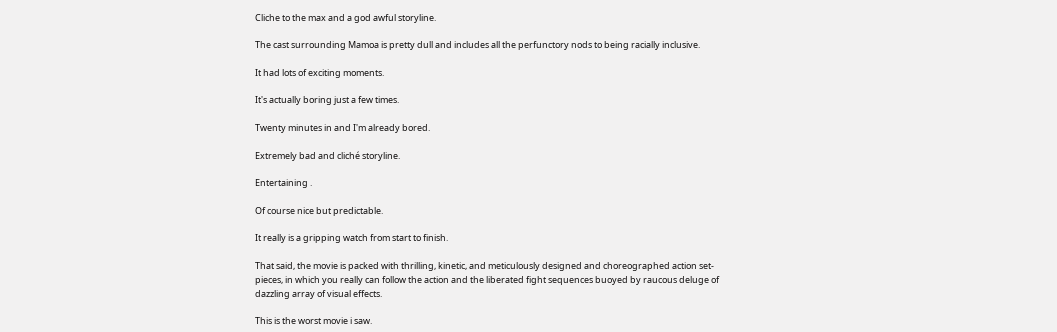Cliche to the max and a god awful storyline.

The cast surrounding Mamoa is pretty dull and includes all the perfunctory nods to being racially inclusive.

It had lots of exciting moments.

It's actually boring just a few times.

Twenty minutes in and I'm already bored.

Extremely bad and cliché storyline.

Entertaining .

Of course nice but predictable.

It really is a gripping watch from start to finish.

That said, the movie is packed with thrilling, kinetic, and meticulously designed and choreographed action set-pieces, in which you really can follow the action and the liberated fight sequences buoyed by raucous deluge of dazzling array of visual effects.

This is the worst movie i saw.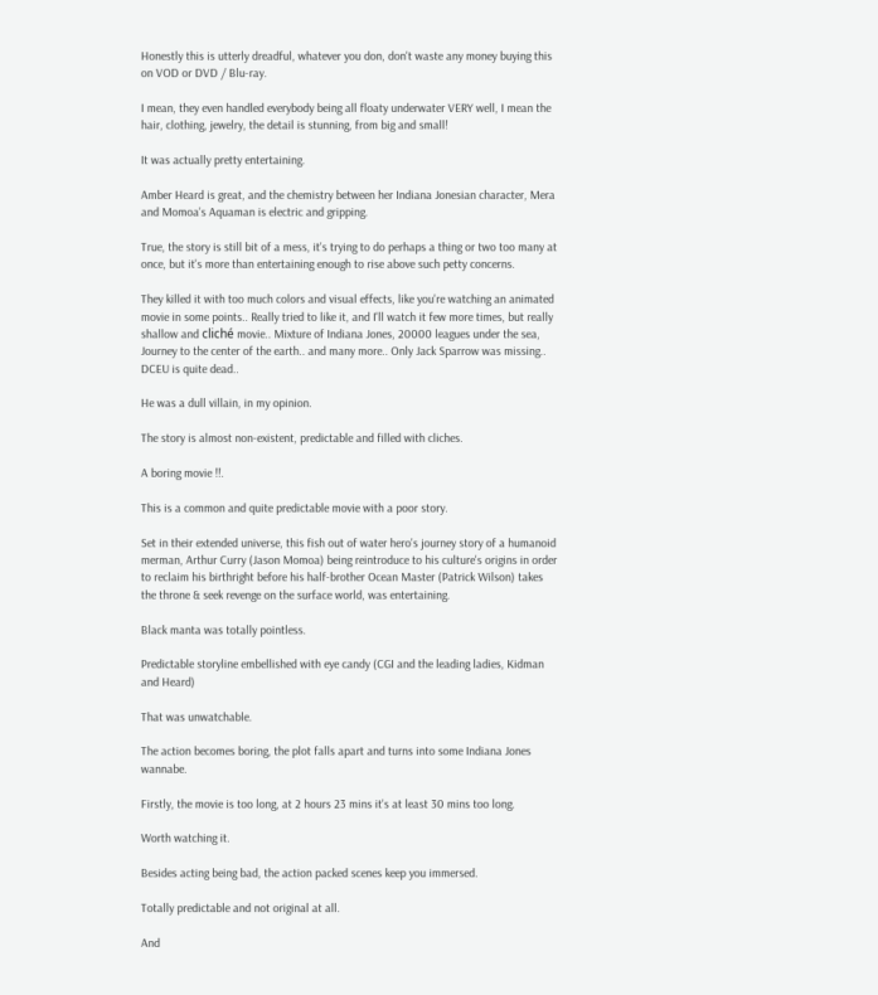Honestly this is utterly dreadful, whatever you don, don't waste any money buying this on VOD or DVD / Blu-ray.

I mean, they even handled everybody being all floaty underwater VERY well, I mean the hair, clothing, jewelry, the detail is stunning, from big and small!

It was actually pretty entertaining.

Amber Heard is great, and the chemistry between her Indiana Jonesian character, Mera and Momoa's Aquaman is electric and gripping.

True, the story is still bit of a mess, it's trying to do perhaps a thing or two too many at once, but it's more than entertaining enough to rise above such petty concerns.

They killed it with too much colors and visual effects, like you're watching an animated movie in some points.. Really tried to like it, and I'll watch it few more times, but really shallow and cliché movie.. Mixture of Indiana Jones, 20000 leagues under the sea, Journey to the center of the earth.. and many more.. Only Jack Sparrow was missing.. DCEU is quite dead..

He was a dull villain, in my opinion.

The story is almost non-existent, predictable and filled with cliches.

A boring movie !!.

This is a common and quite predictable movie with a poor story.

Set in their extended universe, this fish out of water hero's journey story of a humanoid merman, Arthur Curry (Jason Momoa) being reintroduce to his culture's origins in order to reclaim his birthright before his half-brother Ocean Master (Patrick Wilson) takes the throne & seek revenge on the surface world, was entertaining.

Black manta was totally pointless.

Predictable storyline embellished with eye candy (CGI and the leading ladies, Kidman and Heard)

That was unwatchable.

The action becomes boring, the plot falls apart and turns into some Indiana Jones wannabe.

Firstly, the movie is too long, at 2 hours 23 mins it's at least 30 mins too long.

Worth watching it.

Besides acting being bad, the action packed scenes keep you immersed.

Totally predictable and not original at all.

And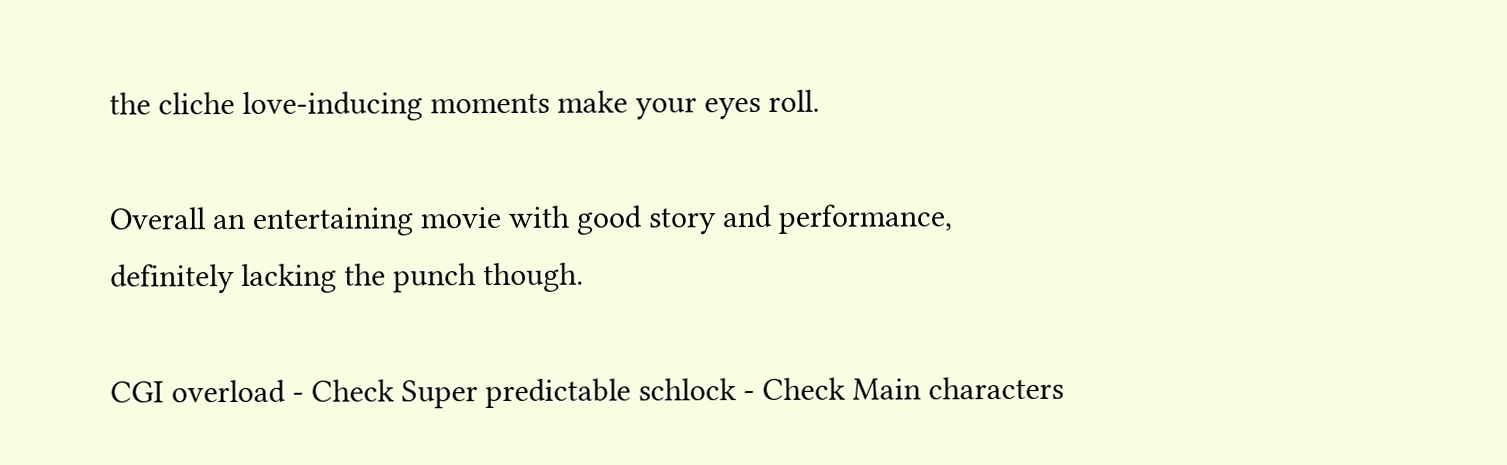the cliche love-inducing moments make your eyes roll.

Overall an entertaining movie with good story and performance, definitely lacking the punch though.

CGI overload - Check Super predictable schlock - Check Main characters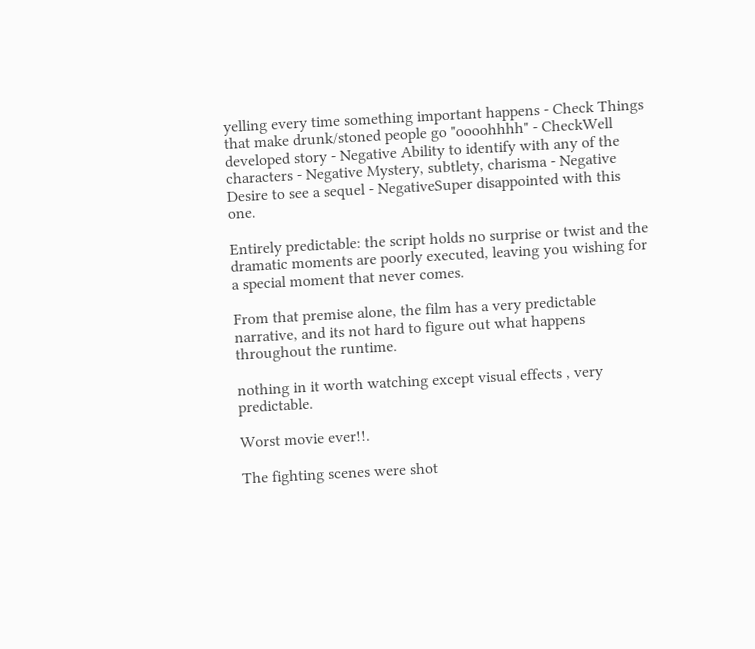yelling every time something important happens - Check Things that make drunk/stoned people go "oooohhhh" - CheckWell developed story - Negative Ability to identify with any of the characters - Negative Mystery, subtlety, charisma - Negative Desire to see a sequel - NegativeSuper disappointed with this one.

Entirely predictable: the script holds no surprise or twist and the dramatic moments are poorly executed, leaving you wishing for a special moment that never comes.

From that premise alone, the film has a very predictable narrative, and its not hard to figure out what happens throughout the runtime.

nothing in it worth watching except visual effects , very predictable.

Worst movie ever!!.

The fighting scenes were shot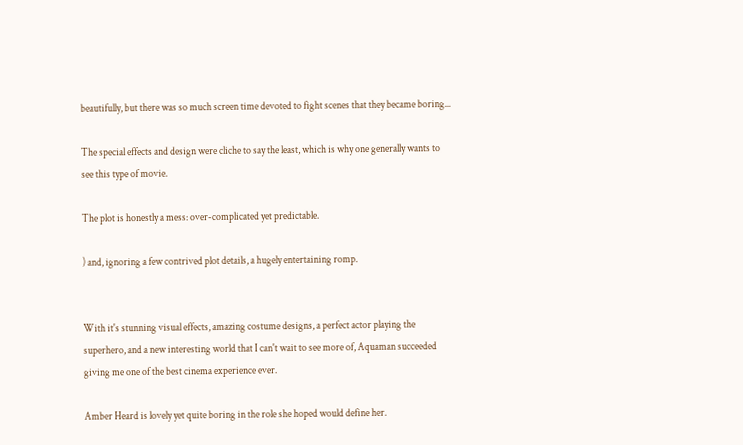beautifully, but there was so much screen time devoted to fight scenes that they became boring...

The special effects and design were cliche to say the least, which is why one generally wants to see this type of movie.

The plot is honestly a mess: over-complicated yet predictable.

) and, ignoring a few contrived plot details, a hugely entertaining romp.


With it's stunning visual effects, amazing costume designs, a perfect actor playing the superhero, and a new interesting world that I can't wait to see more of, Aquaman succeeded giving me one of the best cinema experience ever.

Amber Heard is lovely yet quite boring in the role she hoped would define her.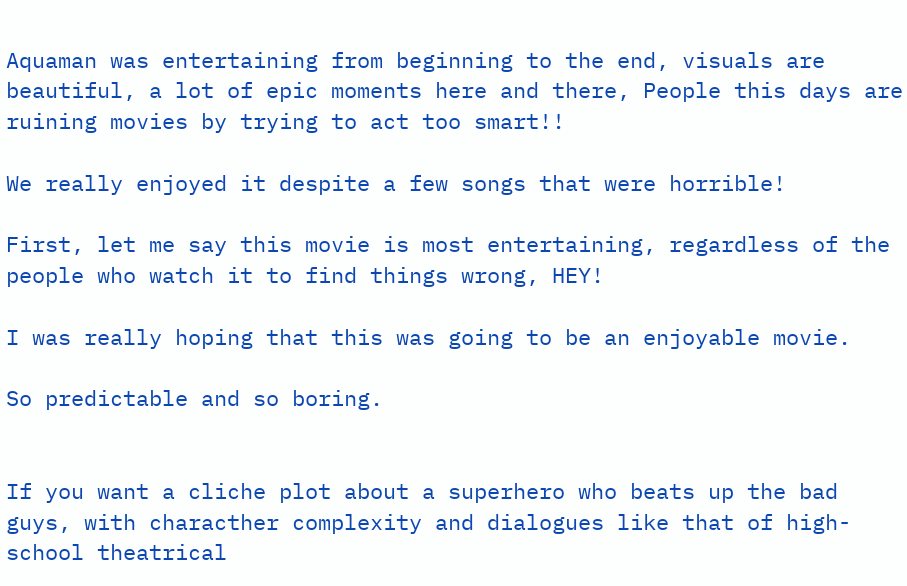Aquaman was entertaining from beginning to the end, visuals are beautiful, a lot of epic moments here and there, People this days are ruining movies by trying to act too smart!!

We really enjoyed it despite a few songs that were horrible!

First, let me say this movie is most entertaining, regardless of the people who watch it to find things wrong, HEY!

I was really hoping that this was going to be an enjoyable movie.

So predictable and so boring.


If you want a cliche plot about a superhero who beats up the bad guys, with characther complexity and dialogues like that of high-school theatrical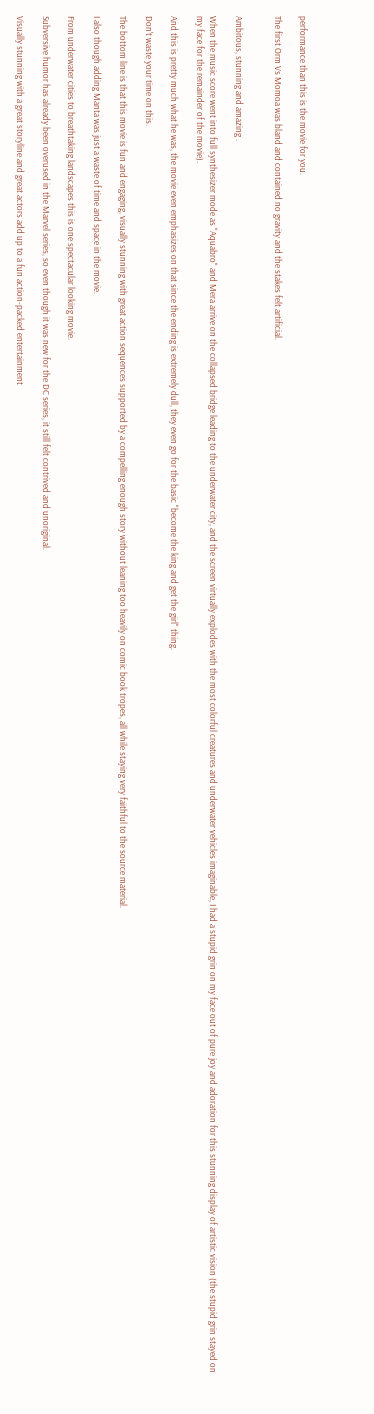performance than this is the movie for you.

The first Orm Vs Momoa was bland and contained no gravity and the stakes felt artificial.


Ambitous, stunning and amazing .

When the music score went into full synthesizer mode as "Aquabro" and Mera arrive on the collapsed bridge leading to the underwater city, and the screen virtually explodes with the most colorful creatures and underwater vehicles imaginable, I had a stupid grin on my face out of pure joy and adoration for this stunning display of artistic vision (the stupid grin stayed on my face for the remainder of the movie).

And this is pretty much what he was, the movie even emphasizes on that since the ending is extremely dull, they even go for the basic "become the king and get the girl" thing.

Don't waste your time on this.

The bottom line is that this movie is fun and engaging, visually stunning with great action sequences supported by a compelling enough story without leaning too heavily on comic book tropes, all while staying very faithful to the source material.

I also though adding Manta was just a waste of time and space in the movie.

From underwater cities to breathtaking landscapes this is one spectacular looking movie.

Subversive humor has already been overused in the Marvel series, so even though it was new for the DC series, it still felt contrived and unoriginal.

Visually stunning with a great storyline and great actors add up to a fun action-packed entertainment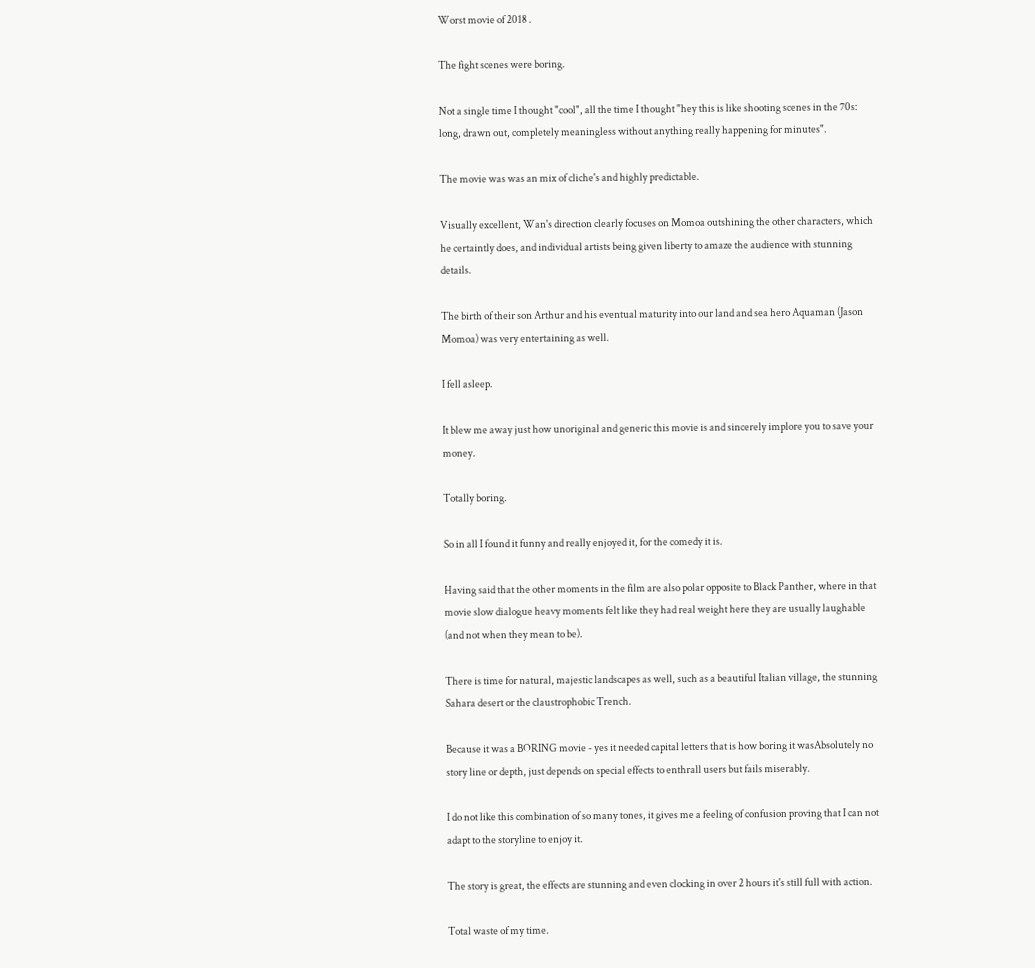Worst movie of 2018 .

The fight scenes were boring.

Not a single time I thought "cool", all the time I thought "hey this is like shooting scenes in the 70s: long, drawn out, completely meaningless without anything really happening for minutes".

The movie was was an mix of cliche's and highly predictable.

Visually excellent, Wan's direction clearly focuses on Momoa outshining the other characters, which he certaintly does, and individual artists being given liberty to amaze the audience with stunning details.

The birth of their son Arthur and his eventual maturity into our land and sea hero Aquaman (Jason Momoa) was very entertaining as well.

I fell asleep.

It blew me away just how unoriginal and generic this movie is and sincerely implore you to save your money.

Totally boring.

So in all I found it funny and really enjoyed it, for the comedy it is.

Having said that the other moments in the film are also polar opposite to Black Panther, where in that movie slow dialogue heavy moments felt like they had real weight here they are usually laughable (and not when they mean to be).

There is time for natural, majestic landscapes as well, such as a beautiful Italian village, the stunning Sahara desert or the claustrophobic Trench.

Because it was a BORING movie - yes it needed capital letters that is how boring it wasAbsolutely no story line or depth, just depends on special effects to enthrall users but fails miserably.

I do not like this combination of so many tones, it gives me a feeling of confusion proving that I can not adapt to the storyline to enjoy it.

The story is great, the effects are stunning and even clocking in over 2 hours it's still full with action.

Total waste of my time.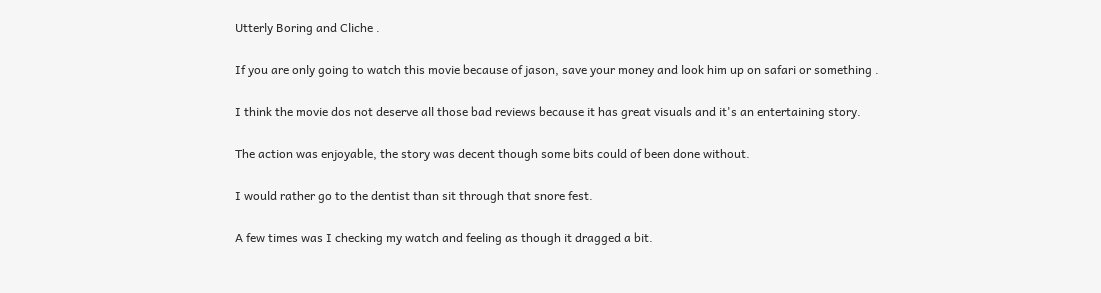Utterly Boring and Cliche .

If you are only going to watch this movie because of jason, save your money and look him up on safari or something .

I think the movie dos not deserve all those bad reviews because it has great visuals and it's an entertaining story.

The action was enjoyable, the story was decent though some bits could of been done without.

I would rather go to the dentist than sit through that snore fest.

A few times was I checking my watch and feeling as though it dragged a bit.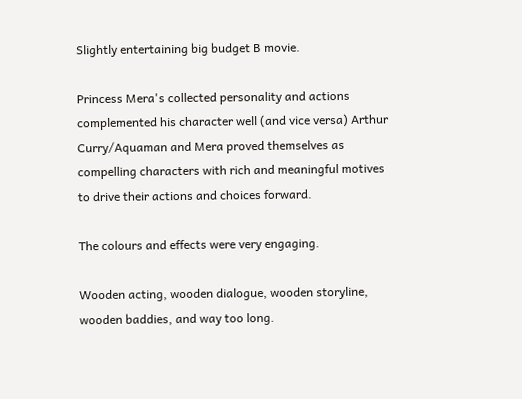Slightly entertaining big budget B movie.

Princess Mera's collected personality and actions complemented his character well (and vice versa) Arthur Curry/Aquaman and Mera proved themselves as compelling characters with rich and meaningful motives to drive their actions and choices forward.

The colours and effects were very engaging.

Wooden acting, wooden dialogue, wooden storyline, wooden baddies, and way too long.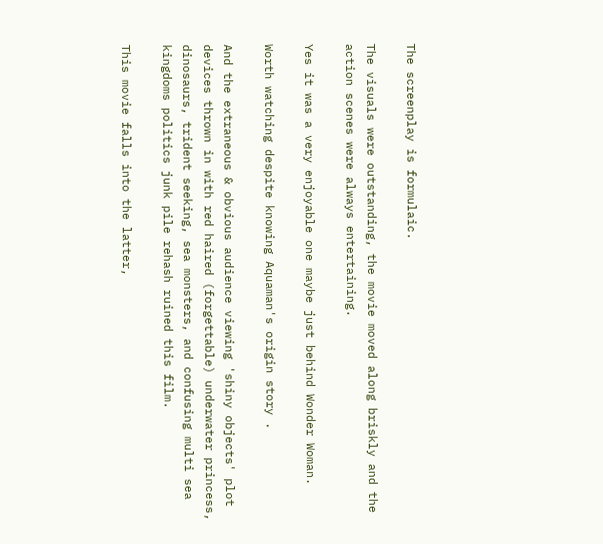The screenplay is formulaic.

The visuals were outstanding, the movie moved along briskly and the action scenes were always entertaining.

Yes it was a very enjoyable one maybe just behind Wonder Woman.

Worth watching despite knowing Aquaman's origin story .

And the extraneous & obvious audience viewing 'shiny objects' plot devices thrown in with red haired (forgettable) underwater princess, dinosaurs, trident seeking, sea monsters, and confusing multi sea kingdoms politics junk pile rehash ruined this film.

This movie falls into the latter,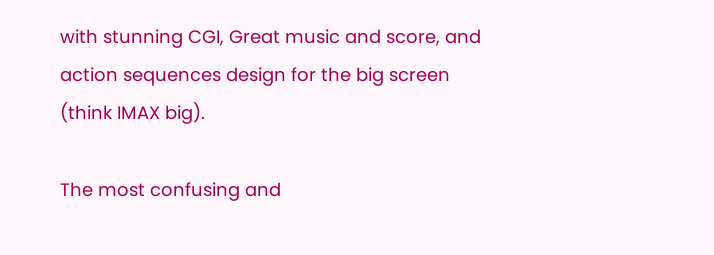with stunning CGI, Great music and score, and action sequences design for the big screen (think IMAX big).

The most confusing and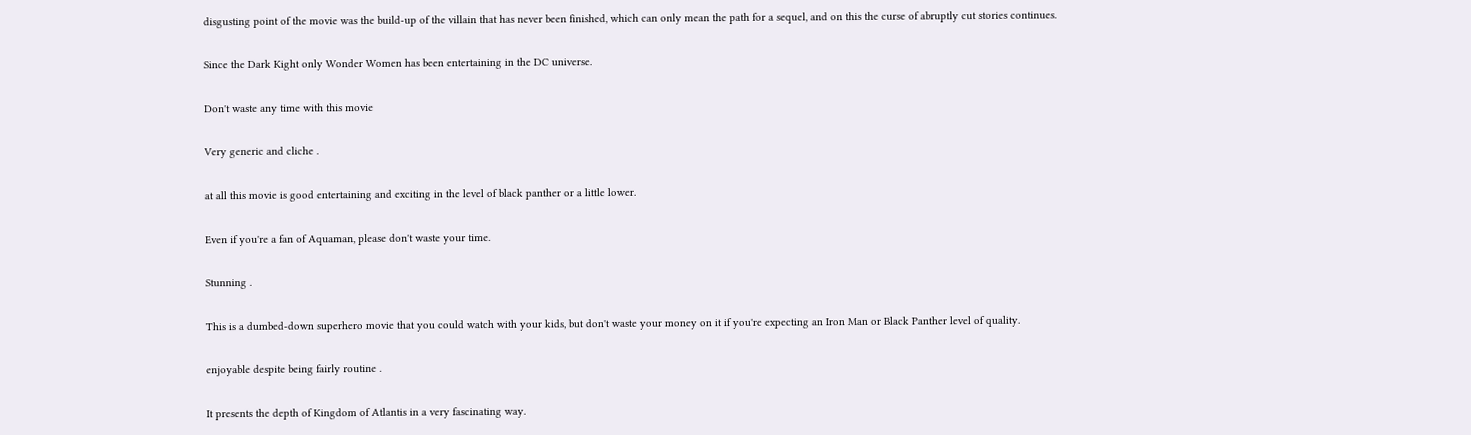disgusting point of the movie was the build-up of the villain that has never been finished, which can only mean the path for a sequel, and on this the curse of abruptly cut stories continues.

Since the Dark Kight only Wonder Women has been entertaining in the DC universe.

Don't waste any time with this movie

Very generic and cliche .

at all this movie is good entertaining and exciting in the level of black panther or a little lower.

Even if you're a fan of Aquaman, please don't waste your time.

Stunning .

This is a dumbed-down superhero movie that you could watch with your kids, but don't waste your money on it if you're expecting an Iron Man or Black Panther level of quality.

enjoyable despite being fairly routine .

It presents the depth of Kingdom of Atlantis in a very fascinating way.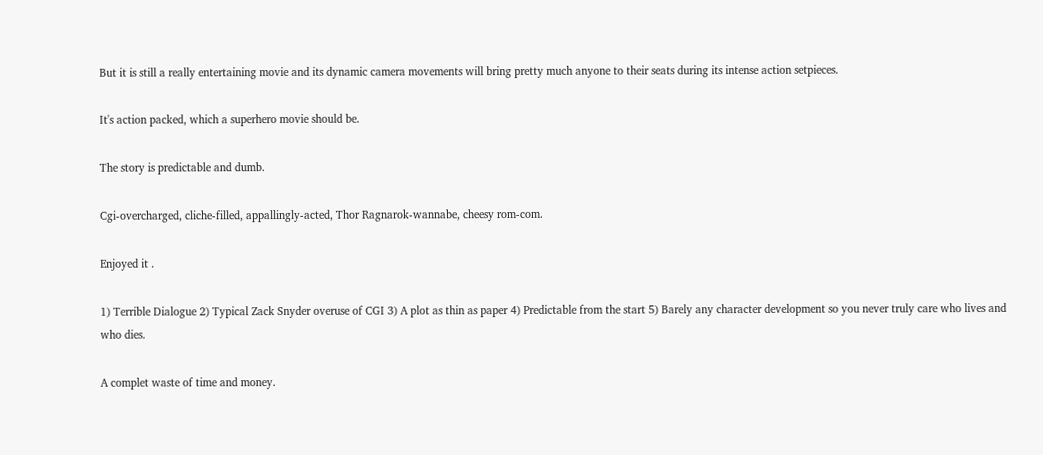But it is still a really entertaining movie and its dynamic camera movements will bring pretty much anyone to their seats during its intense action setpieces.

It's action packed, which a superhero movie should be.

The story is predictable and dumb.

Cgi-overcharged, cliche-filled, appallingly-acted, Thor Ragnarok-wannabe, cheesy rom-com.

Enjoyed it .

1) Terrible Dialogue 2) Typical Zack Snyder overuse of CGI 3) A plot as thin as paper 4) Predictable from the start 5) Barely any character development so you never truly care who lives and who dies.

A complet waste of time and money.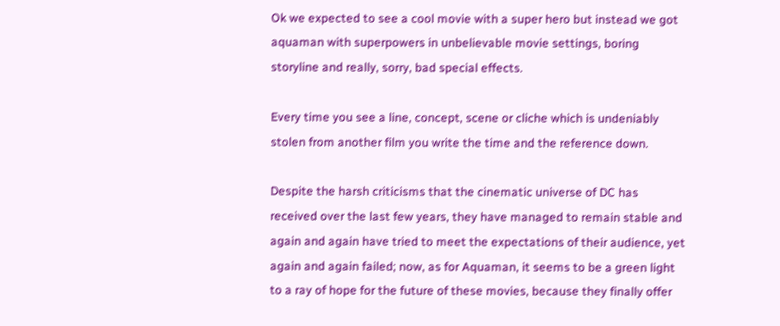Ok we expected to see a cool movie with a super hero but instead we got aquaman with superpowers in unbelievable movie settings, boring storyline and really, sorry, bad special effects.

Every time you see a line, concept, scene or cliche which is undeniably stolen from another film you write the time and the reference down.

Despite the harsh criticisms that the cinematic universe of DC has received over the last few years, they have managed to remain stable and again and again have tried to meet the expectations of their audience, yet again and again failed; now, as for Aquaman, it seems to be a green light to a ray of hope for the future of these movies, because they finally offer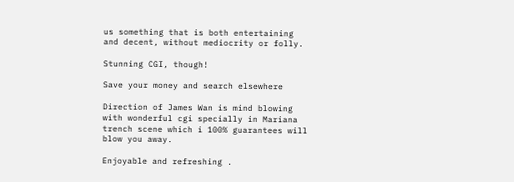us something that is both entertaining and decent, without mediocrity or folly.

Stunning CGI, though!

Save your money and search elsewhere

Direction of James Wan is mind blowing with wonderful cgi specially in Mariana trench scene which i 100% guarantees will blow you away.

Enjoyable and refreshing .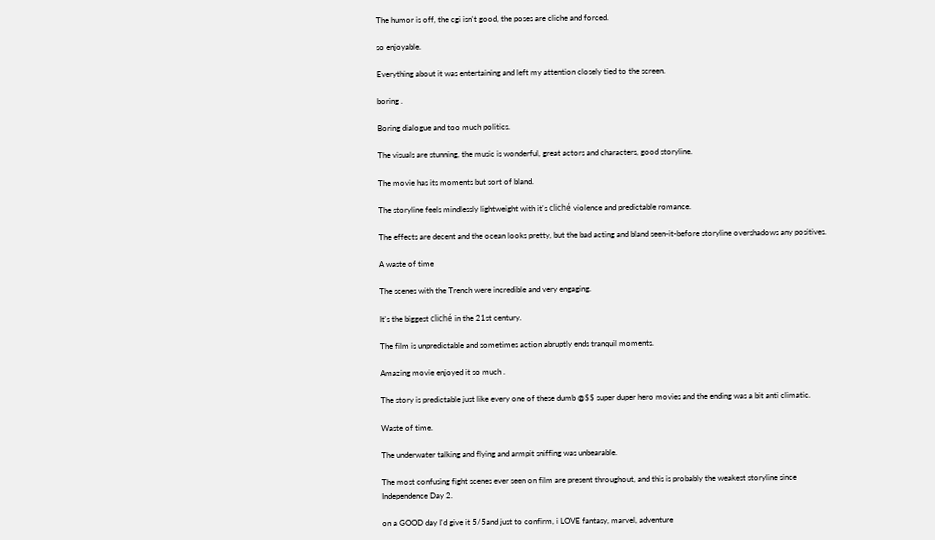The humor is off, the cgi isn't good, the poses are cliche and forced.

so enjoyable.

Everything about it was entertaining and left my attention closely tied to the screen.

boring .

Boring dialogue and too much politics.

The visuals are stunning, the music is wonderful, great actors and characters, good storyline.

The movie has its moments but sort of bland.

The storyline feels mindlessly lightweight with it's cliché violence and predictable romance.

The effects are decent and the ocean looks pretty, but the bad acting and bland seen-it-before storyline overshadows any positives.

A waste of time

The scenes with the Trench were incredible and very engaging.

It's the biggest cliché in the 21st century.

The film is unpredictable and sometimes action abruptly ends tranquil moments.

Amazing movie enjoyed it so much .

The story is predictable just like every one of these dumb @$$ super duper hero movies and the ending was a bit anti climatic.

Waste of time.

The underwater talking and flying and armpit sniffing was unbearable.

The most confusing fight scenes ever seen on film are present throughout, and this is probably the weakest storyline since Independence Day 2.

on a GOOD day I'd give it 5/5and just to confirm, i LOVE fantasy, marvel, adventure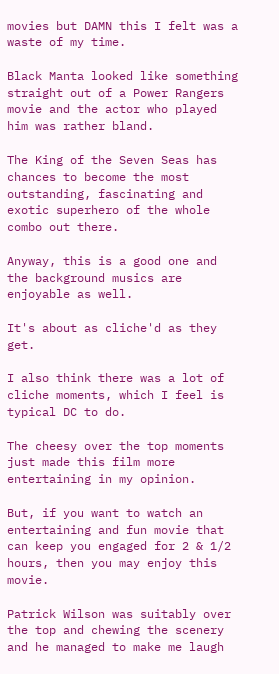movies but DAMN this I felt was a waste of my time.

Black Manta looked like something straight out of a Power Rangers movie and the actor who played him was rather bland.

The King of the Seven Seas has chances to become the most outstanding, fascinating and exotic superhero of the whole combo out there.

Anyway, this is a good one and the background musics are enjoyable as well.

It's about as cliche'd as they get.

I also think there was a lot of cliche moments, which I feel is typical DC to do.

The cheesy over the top moments just made this film more entertaining in my opinion.

But, if you want to watch an entertaining and fun movie that can keep you engaged for 2 & 1/2 hours, then you may enjoy this movie.

Patrick Wilson was suitably over the top and chewing the scenery and he managed to make me laugh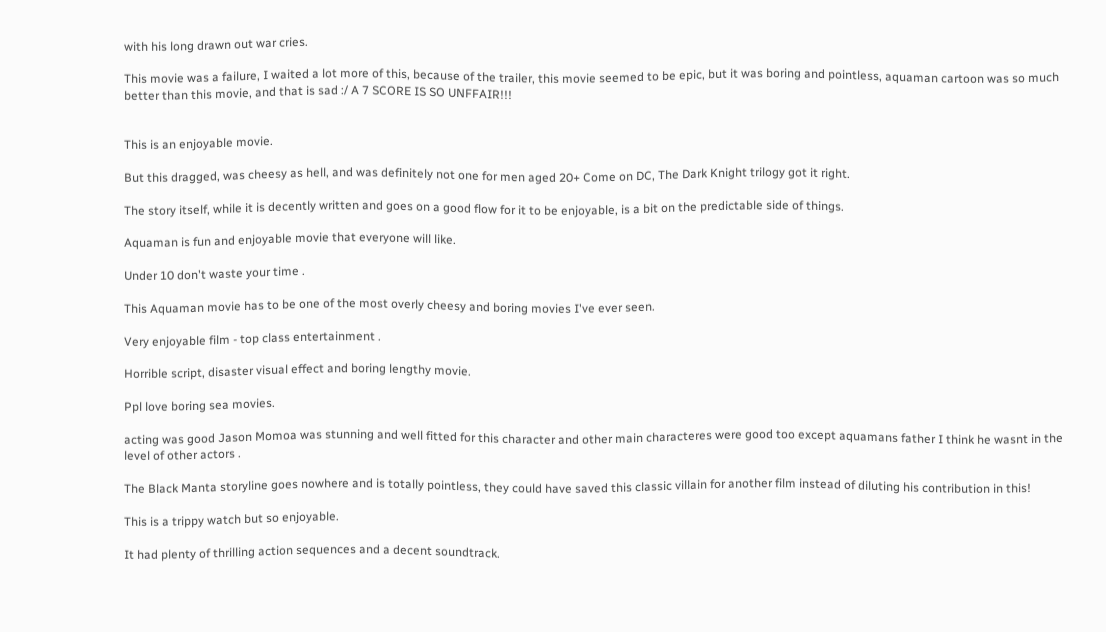with his long drawn out war cries.

This movie was a failure, I waited a lot more of this, because of the trailer, this movie seemed to be epic, but it was boring and pointless, aquaman cartoon was so much better than this movie, and that is sad :/ A 7 SCORE IS SO UNFFAIR!!!


This is an enjoyable movie.

But this dragged, was cheesy as hell, and was definitely not one for men aged 20+ Come on DC, The Dark Knight trilogy got it right.

The story itself, while it is decently written and goes on a good flow for it to be enjoyable, is a bit on the predictable side of things.

Aquaman is fun and enjoyable movie that everyone will like.

Under 10 don't waste your time .

This Aquaman movie has to be one of the most overly cheesy and boring movies I've ever seen.

Very enjoyable film - top class entertainment .

Horrible script, disaster visual effect and boring lengthy movie.

Ppl love boring sea movies.

acting was good Jason Momoa was stunning and well fitted for this character and other main characteres were good too except aquamans father I think he wasnt in the level of other actors .

The Black Manta storyline goes nowhere and is totally pointless, they could have saved this classic villain for another film instead of diluting his contribution in this!

This is a trippy watch but so enjoyable.

It had plenty of thrilling action sequences and a decent soundtrack.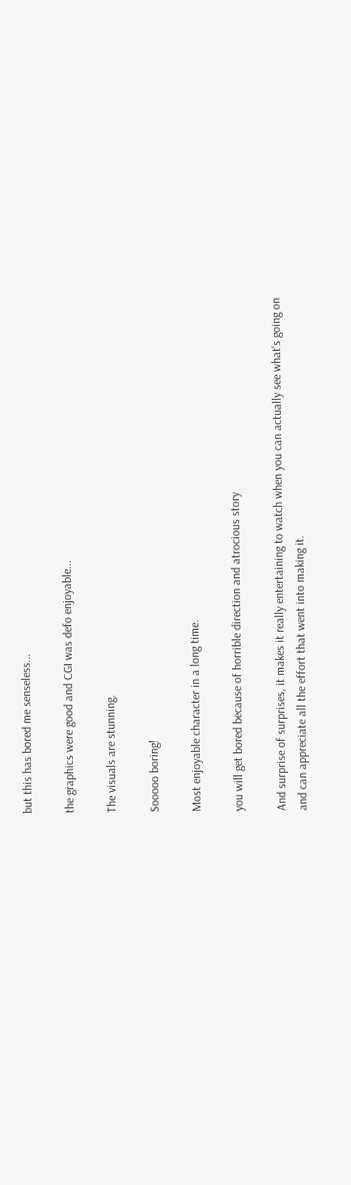but this has bored me senseless...

the graphics were good and CGI was defo enjoyable...

The visuals are stunning.

Sooooo boring!

Most enjoyable character in a long time.

you will get bored because of horrible direction and atrocious story

And surprise of surprises, it makes it really entertaining to watch when you can actually see what's going on and can appreciate all the effort that went into making it.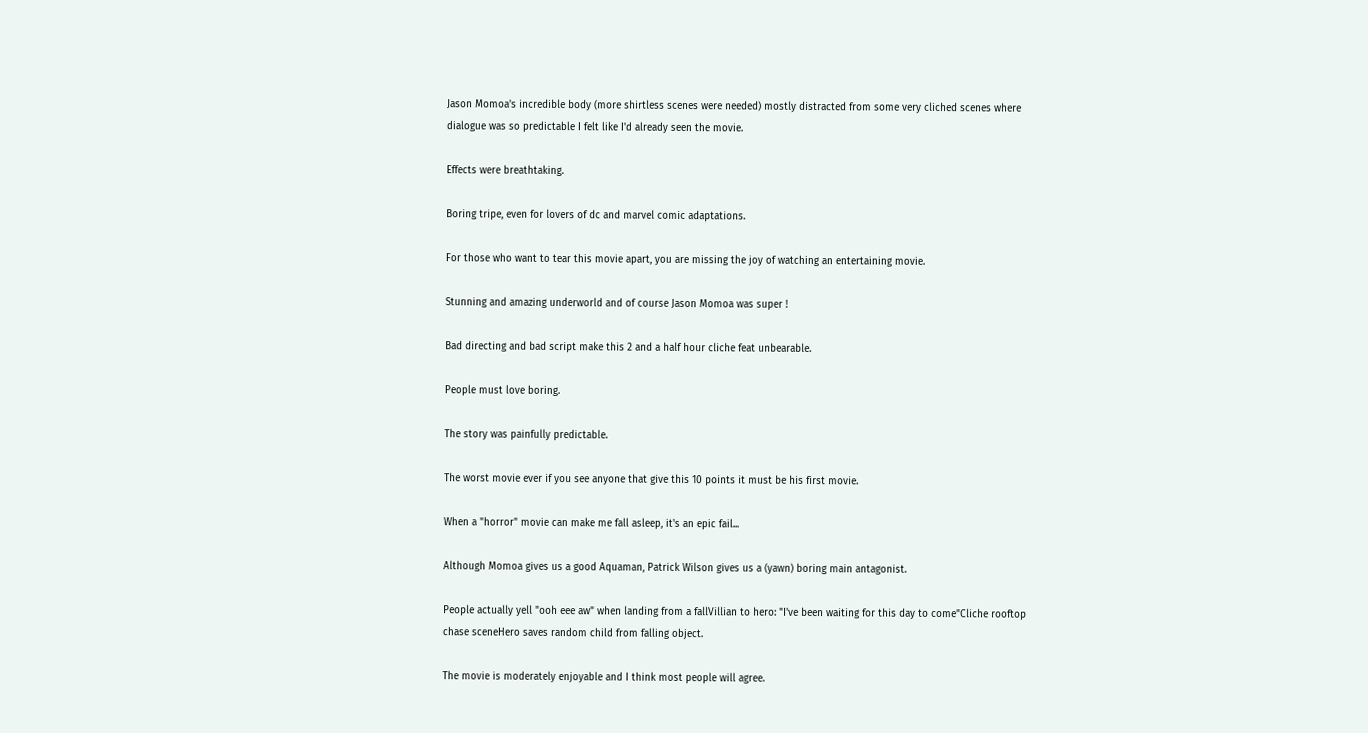Jason Momoa's incredible body (more shirtless scenes were needed) mostly distracted from some very cliched scenes where dialogue was so predictable I felt like I'd already seen the movie.

Effects were breathtaking.

Boring tripe, even for lovers of dc and marvel comic adaptations.

For those who want to tear this movie apart, you are missing the joy of watching an entertaining movie.

Stunning and amazing underworld and of course Jason Momoa was super !

Bad directing and bad script make this 2 and a half hour cliche feat unbearable.

People must love boring.

The story was painfully predictable.

The worst movie ever if you see anyone that give this 10 points it must be his first movie.

When a "horror" movie can make me fall asleep, it's an epic fail...

Although Momoa gives us a good Aquaman, Patrick Wilson gives us a (yawn) boring main antagonist.

People actually yell "ooh eee aw" when landing from a fallVillian to hero: "I've been waiting for this day to come"Cliche rooftop chase sceneHero saves random child from falling object.

The movie is moderately enjoyable and I think most people will agree.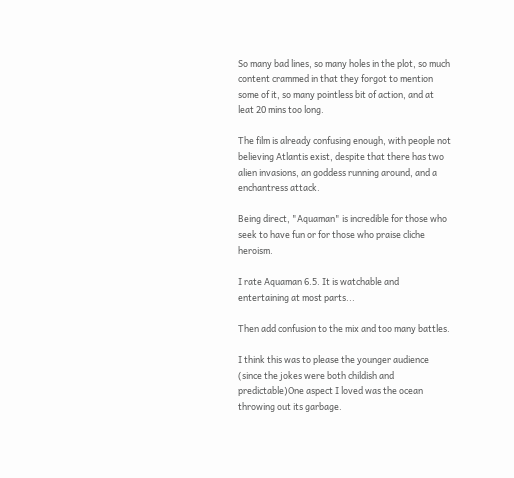So many bad lines, so many holes in the plot, so much content crammed in that they forgot to mention some of it, so many pointless bit of action, and at leat 20 mins too long.

The film is already confusing enough, with people not believing Atlantis exist, despite that there has two alien invasions, an goddess running around, and a enchantress attack.

Being direct, "Aquaman" is incredible for those who seek to have fun or for those who praise cliche heroism.

I rate Aquaman 6.5. It is watchable and entertaining at most parts...

Then add confusion to the mix and too many battles.

I think this was to please the younger audience (since the jokes were both childish and predictable)One aspect I loved was the ocean throwing out its garbage.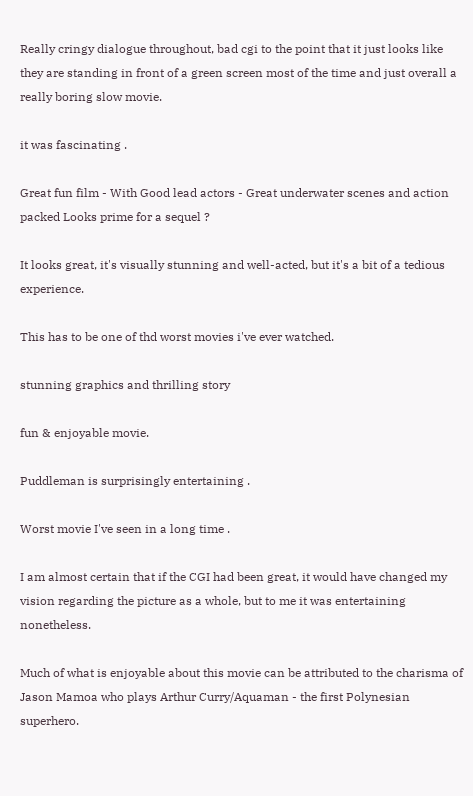Really cringy dialogue throughout, bad cgi to the point that it just looks like they are standing in front of a green screen most of the time and just overall a really boring slow movie.

it was fascinating .

Great fun film - With Good lead actors - Great underwater scenes and action packed Looks prime for a sequel ?

It looks great, it's visually stunning and well-acted, but it's a bit of a tedious experience.

This has to be one of thd worst movies i've ever watched.

stunning graphics and thrilling story

fun & enjoyable movie.

Puddleman is surprisingly entertaining .

Worst movie I've seen in a long time .

I am almost certain that if the CGI had been great, it would have changed my vision regarding the picture as a whole, but to me it was entertaining nonetheless.

Much of what is enjoyable about this movie can be attributed to the charisma of Jason Mamoa who plays Arthur Curry/Aquaman - the first Polynesian superhero.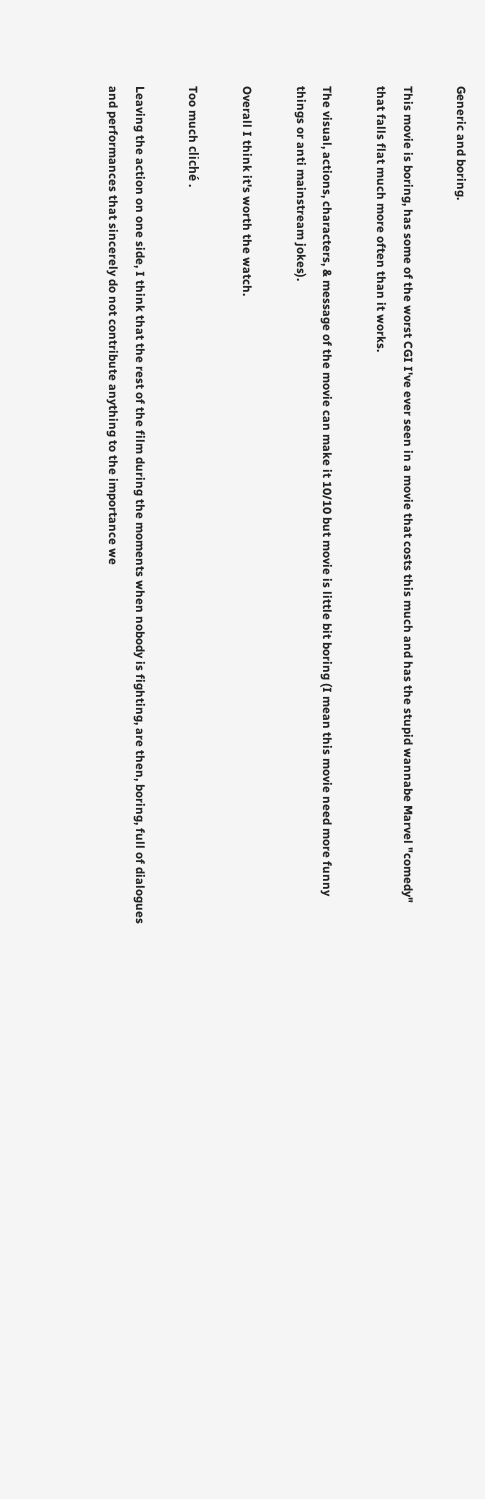Generic and boring.

This movie is boring, has some of the worst CGI I've ever seen in a movie that costs this much and has the stupid wannabe Marvel "comedy" that falls flat much more often than it works.

The visual, actions, characters, & message of the movie can make it 10/10 but movie is little bit boring (I mean this movie need more funny things or anti mainstream jokes).

Overall I think it's worth the watch.

Too much cliché .

Leaving the action on one side, I think that the rest of the film during the moments when nobody is fighting, are then, boring, full of dialogues and performances that sincerely do not contribute anything to the importance we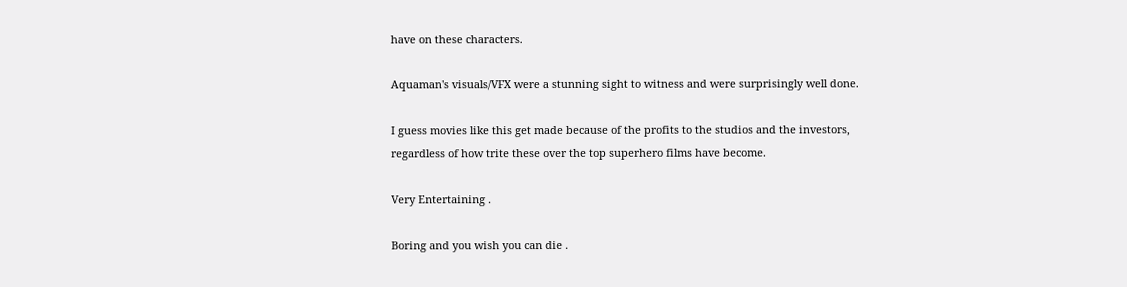have on these characters.

Aquaman's visuals/VFX were a stunning sight to witness and were surprisingly well done.

I guess movies like this get made because of the profits to the studios and the investors, regardless of how trite these over the top superhero films have become.

Very Entertaining .

Boring and you wish you can die .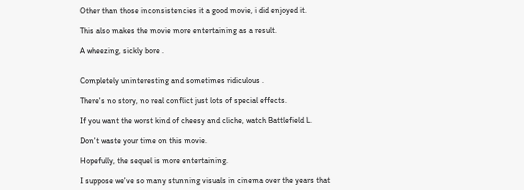Other than those inconsistencies it a good movie, i did enjoyed it.

This also makes the movie more entertaining as a result.

A wheezing, sickly bore .


Completely uninteresting and sometimes ridiculous .

There's no story, no real conflict just lots of special effects.

If you want the worst kind of cheesy and cliche, watch Battlefield L.

Don't waste your time on this movie.

Hopefully, the sequel is more entertaining.

I suppose we've so many stunning visuals in cinema over the years that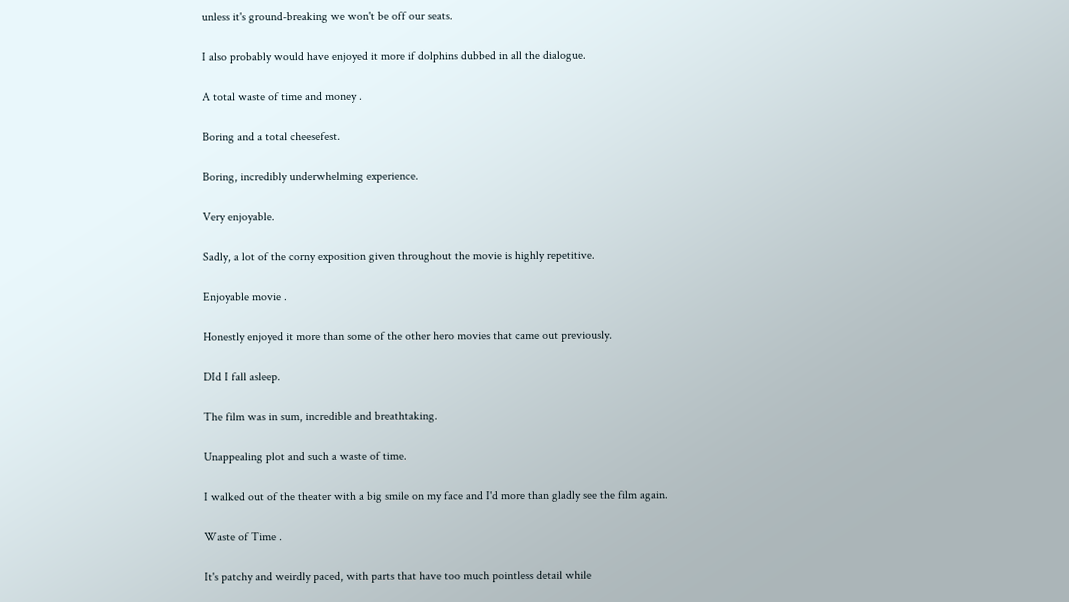unless it's ground-breaking we won't be off our seats.

I also probably would have enjoyed it more if dolphins dubbed in all the dialogue.

A total waste of time and money .

Boring and a total cheesefest.

Boring, incredibly underwhelming experience.

Very enjoyable.

Sadly, a lot of the corny exposition given throughout the movie is highly repetitive.

Enjoyable movie .

Honestly enjoyed it more than some of the other hero movies that came out previously.

DId I fall asleep.

The film was in sum, incredible and breathtaking.

Unappealing plot and such a waste of time.

I walked out of the theater with a big smile on my face and I'd more than gladly see the film again.

Waste of Time .

It's patchy and weirdly paced, with parts that have too much pointless detail while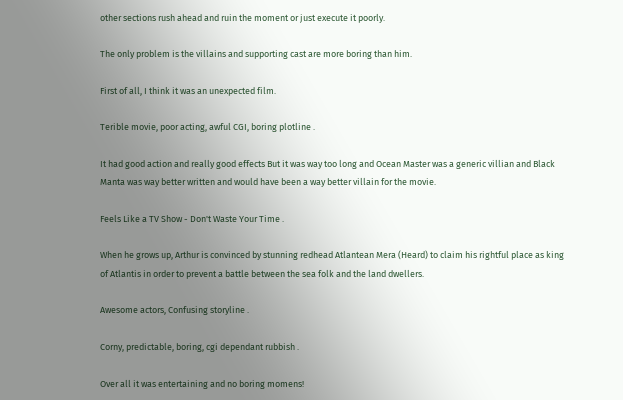other sections rush ahead and ruin the moment or just execute it poorly.

The only problem is the villains and supporting cast are more boring than him.

First of all, I think it was an unexpected film.

Terible movie, poor acting, awful CGI, boring plotline .

It had good action and really good effects But it was way too long and Ocean Master was a generic villian and Black Manta was way better written and would have been a way better villain for the movie.

Feels Like a TV Show - Don't Waste Your Time .

When he grows up, Arthur is convinced by stunning redhead Atlantean Mera (Heard) to claim his rightful place as king of Atlantis in order to prevent a battle between the sea folk and the land dwellers.

Awesome actors, Confusing storyline .

Corny, predictable, boring, cgi dependant rubbish .

Over all it was entertaining and no boring momens!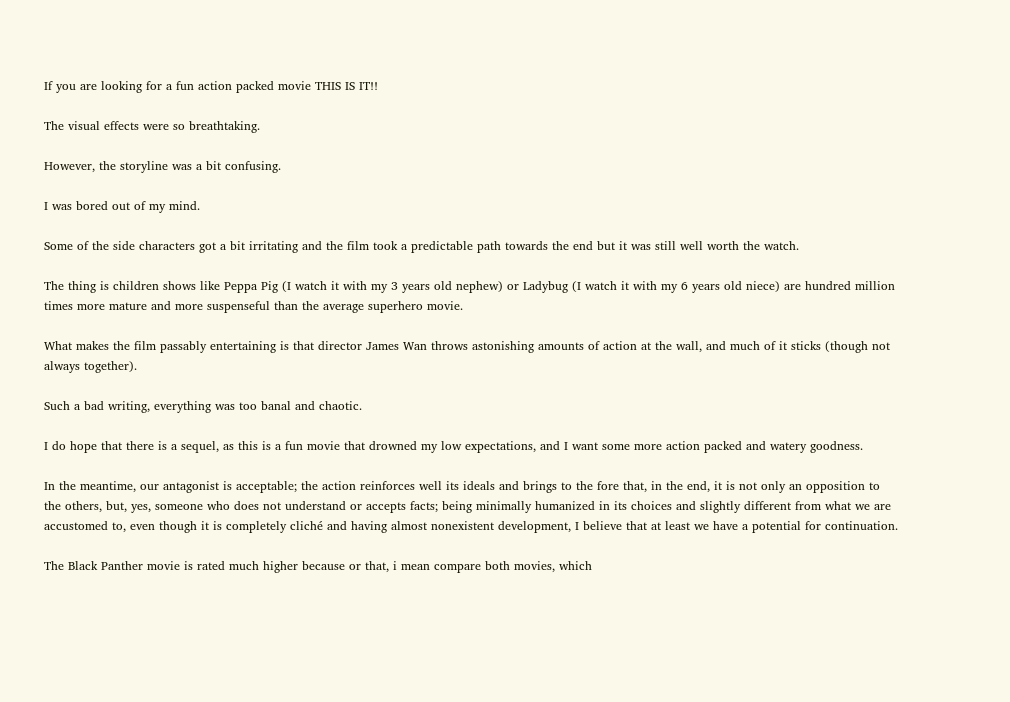If you are looking for a fun action packed movie THIS IS IT!!

The visual effects were so breathtaking.

However, the storyline was a bit confusing.

I was bored out of my mind.

Some of the side characters got a bit irritating and the film took a predictable path towards the end but it was still well worth the watch.

The thing is children shows like Peppa Pig (I watch it with my 3 years old nephew) or Ladybug (I watch it with my 6 years old niece) are hundred million times more mature and more suspenseful than the average superhero movie.

What makes the film passably entertaining is that director James Wan throws astonishing amounts of action at the wall, and much of it sticks (though not always together).

Such a bad writing, everything was too banal and chaotic.

I do hope that there is a sequel, as this is a fun movie that drowned my low expectations, and I want some more action packed and watery goodness.

In the meantime, our antagonist is acceptable; the action reinforces well its ideals and brings to the fore that, in the end, it is not only an opposition to the others, but, yes, someone who does not understand or accepts facts; being minimally humanized in its choices and slightly different from what we are accustomed to, even though it is completely cliché and having almost nonexistent development, I believe that at least we have a potential for continuation.

The Black Panther movie is rated much higher because or that, i mean compare both movies, which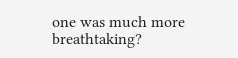one was much more breathtaking?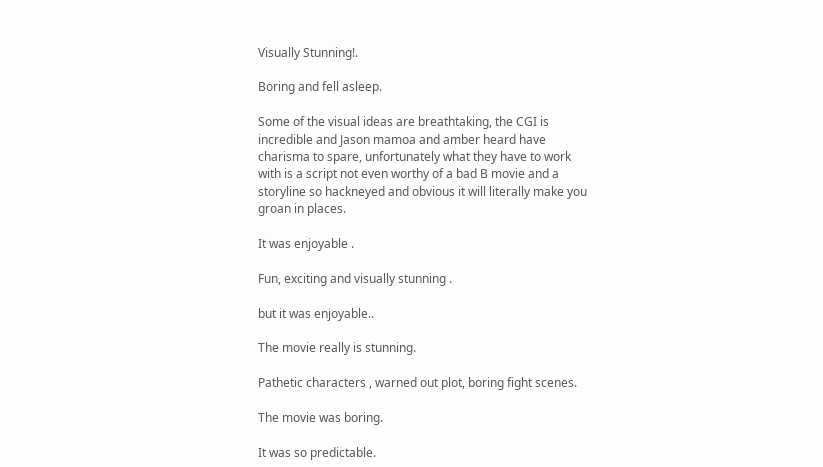Visually Stunning!.

Boring and fell asleep.

Some of the visual ideas are breathtaking, the CGI is incredible and Jason mamoa and amber heard have charisma to spare, unfortunately what they have to work with is a script not even worthy of a bad B movie and a storyline so hackneyed and obvious it will literally make you groan in places.

It was enjoyable .

Fun, exciting and visually stunning .

but it was enjoyable..

The movie really is stunning.

Pathetic characters , warned out plot, boring fight scenes.

The movie was boring.

It was so predictable.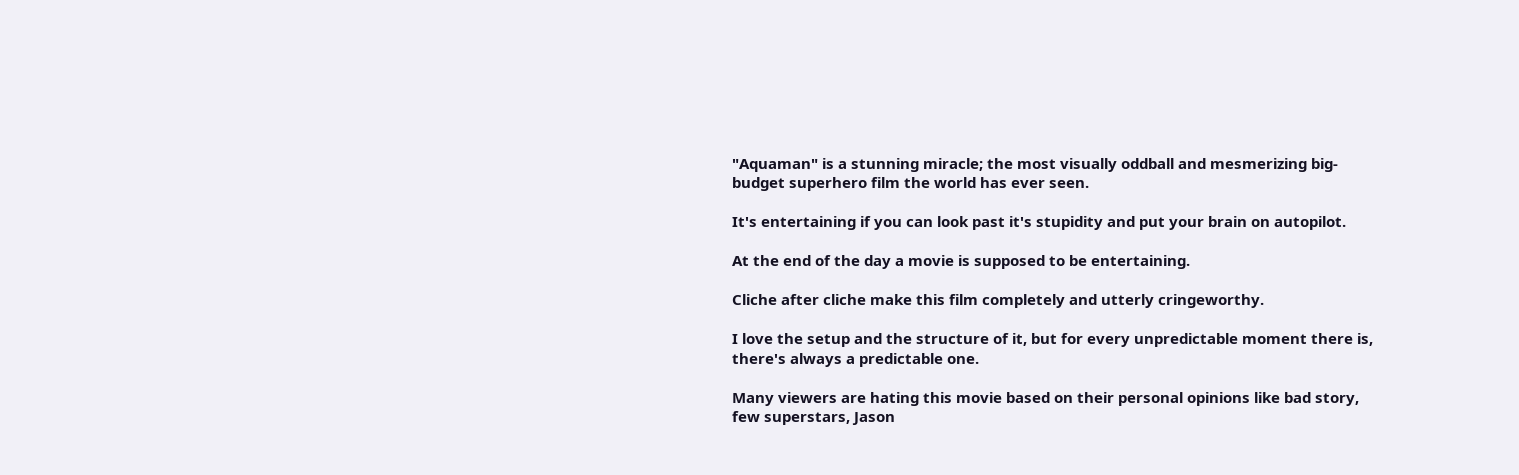"Aquaman" is a stunning miracle; the most visually oddball and mesmerizing big-budget superhero film the world has ever seen.

It's entertaining if you can look past it's stupidity and put your brain on autopilot.

At the end of the day a movie is supposed to be entertaining.

Cliche after cliche make this film completely and utterly cringeworthy.

I love the setup and the structure of it, but for every unpredictable moment there is, there's always a predictable one.

Many viewers are hating this movie based on their personal opinions like bad story, few superstars, Jason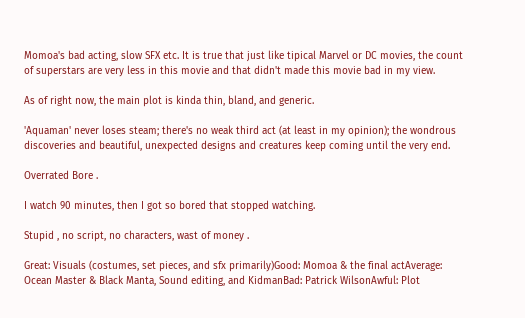Momoa's bad acting, slow SFX etc. It is true that just like tipical Marvel or DC movies, the count of superstars are very less in this movie and that didn't made this movie bad in my view.

As of right now, the main plot is kinda thin, bland, and generic.

'Aquaman' never loses steam; there's no weak third act (at least in my opinion); the wondrous discoveries and beautiful, unexpected designs and creatures keep coming until the very end.

Overrated Bore .

I watch 90 minutes, then I got so bored that stopped watching.

Stupid , no script, no characters, wast of money .

Great: Visuals (costumes, set pieces, and sfx primarily)Good: Momoa & the final actAverage: Ocean Master & Black Manta, Sound editing, and KidmanBad: Patrick WilsonAwful: Plot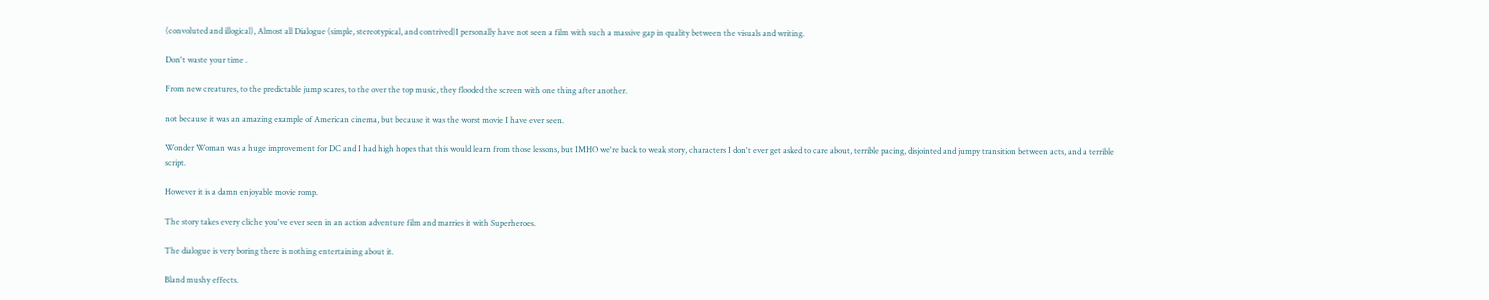(convoluted and illogical), Almost all Dialogue (simple, stereotypical, and contrived)I personally have not seen a film with such a massive gap in quality between the visuals and writing.

Don't waste your time .

From new creatures, to the predictable jump scares, to the over the top music, they flooded the screen with one thing after another.

not because it was an amazing example of American cinema, but because it was the worst movie I have ever seen.

Wonder Woman was a huge improvement for DC and I had high hopes that this would learn from those lessons, but IMHO we're back to weak story, characters I don't ever get asked to care about, terrible pacing, disjointed and jumpy transition between acts, and a terrible script.

However it is a damn enjoyable movie romp.

The story takes every cliche you've ever seen in an action adventure film and marries it with Superheroes.

The dialogue is very boring there is nothing entertaining about it.

Bland mushy effects.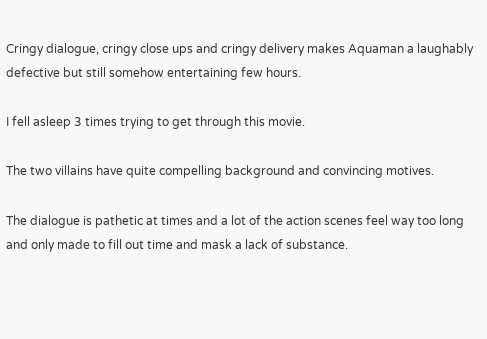Cringy dialogue, cringy close ups and cringy delivery makes Aquaman a laughably defective but still somehow entertaining few hours.

I fell asleep 3 times trying to get through this movie.

The two villains have quite compelling background and convincing motives.

The dialogue is pathetic at times and a lot of the action scenes feel way too long and only made to fill out time and mask a lack of substance.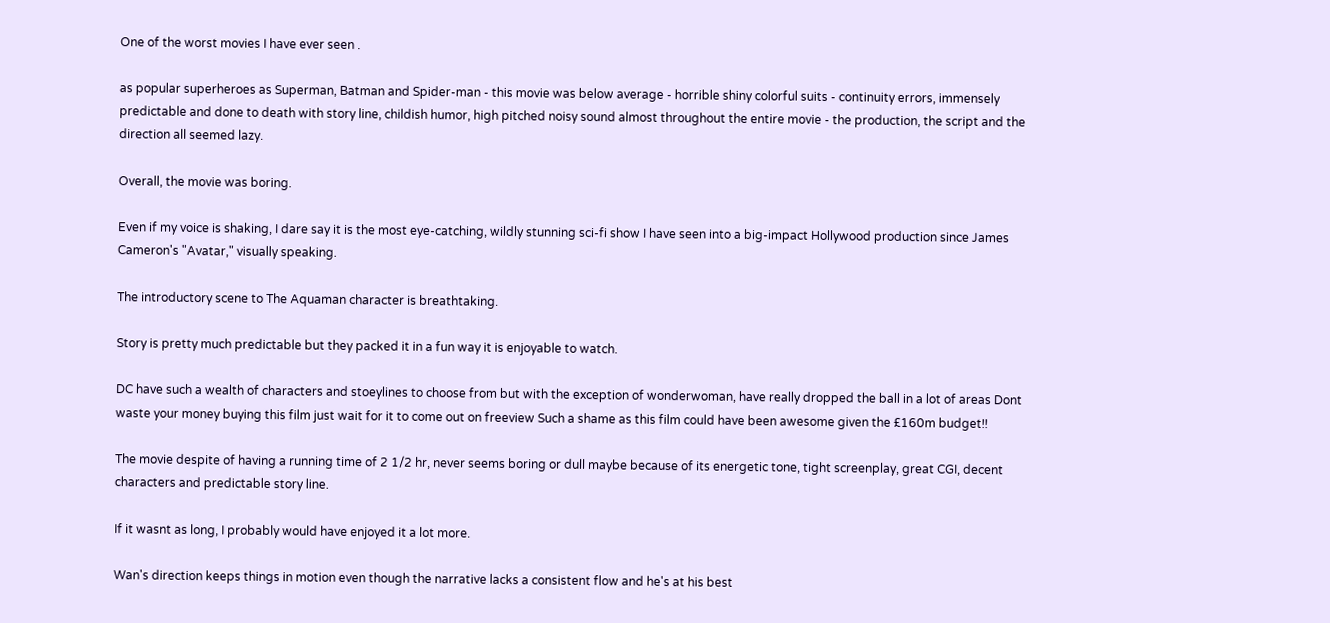One of the worst movies I have ever seen .

as popular superheroes as Superman, Batman and Spider-man - this movie was below average - horrible shiny colorful suits - continuity errors, immensely predictable and done to death with story line, childish humor, high pitched noisy sound almost throughout the entire movie - the production, the script and the direction all seemed lazy.

Overall, the movie was boring.

Even if my voice is shaking, I dare say it is the most eye-catching, wildly stunning sci-fi show I have seen into a big-impact Hollywood production since James Cameron's "Avatar," visually speaking.

The introductory scene to The Aquaman character is breathtaking.

Story is pretty much predictable but they packed it in a fun way it is enjoyable to watch.

DC have such a wealth of characters and stoeylines to choose from but with the exception of wonderwoman, have really dropped the ball in a lot of areas Dont waste your money buying this film just wait for it to come out on freeview Such a shame as this film could have been awesome given the £160m budget!!

The movie despite of having a running time of 2 1/2 hr, never seems boring or dull maybe because of its energetic tone, tight screenplay, great CGI, decent characters and predictable story line.

If it wasnt as long, I probably would have enjoyed it a lot more.

Wan's direction keeps things in motion even though the narrative lacks a consistent flow and he's at his best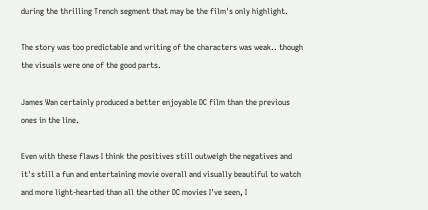during the thrilling Trench segment that may be the film's only highlight.

The story was too predictable and writing of the characters was weak.. though the visuals were one of the good parts.

James Wan certainly produced a better enjoyable DC film than the previous ones in the line.

Even with these flaws I think the positives still outweigh the negatives and it's still a fun and entertaining movie overall and visually beautiful to watch and more light-hearted than all the other DC movies I've seen, I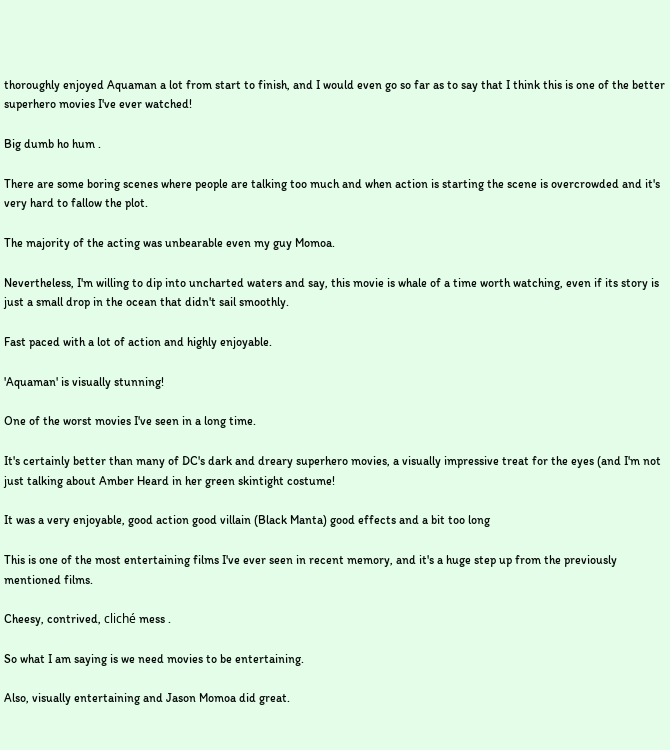thoroughly enjoyed Aquaman a lot from start to finish, and I would even go so far as to say that I think this is one of the better superhero movies I've ever watched!

Big dumb ho hum .

There are some boring scenes where people are talking too much and when action is starting the scene is overcrowded and it's very hard to fallow the plot.

The majority of the acting was unbearable even my guy Momoa.

Nevertheless, I'm willing to dip into uncharted waters and say, this movie is whale of a time worth watching, even if its story is just a small drop in the ocean that didn't sail smoothly.

Fast paced with a lot of action and highly enjoyable.

'Aquaman' is visually stunning!

One of the worst movies I've seen in a long time.

It's certainly better than many of DC's dark and dreary superhero movies, a visually impressive treat for the eyes (and I'm not just talking about Amber Heard in her green skintight costume!

It was a very enjoyable, good action good villain (Black Manta) good effects and a bit too long

This is one of the most entertaining films I've ever seen in recent memory, and it's a huge step up from the previously mentioned films.

Cheesy, contrived, cliché mess .

So what I am saying is we need movies to be entertaining.

Also, visually entertaining and Jason Momoa did great.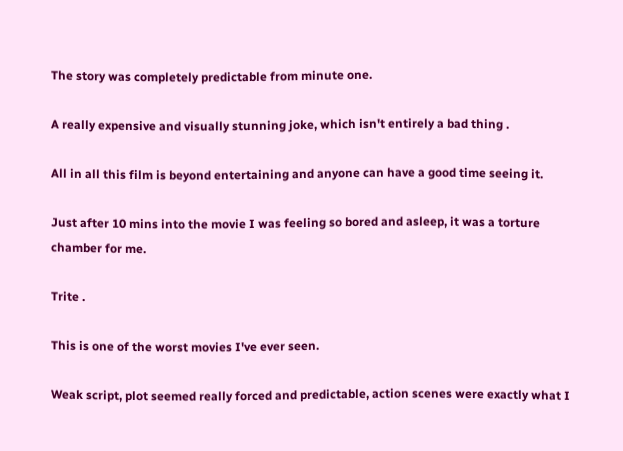The story was completely predictable from minute one.

A really expensive and visually stunning joke, which isn't entirely a bad thing .

All in all this film is beyond entertaining and anyone can have a good time seeing it.

Just after 10 mins into the movie I was feeling so bored and asleep, it was a torture chamber for me.

Trite .

This is one of the worst movies I've ever seen.

Weak script, plot seemed really forced and predictable, action scenes were exactly what I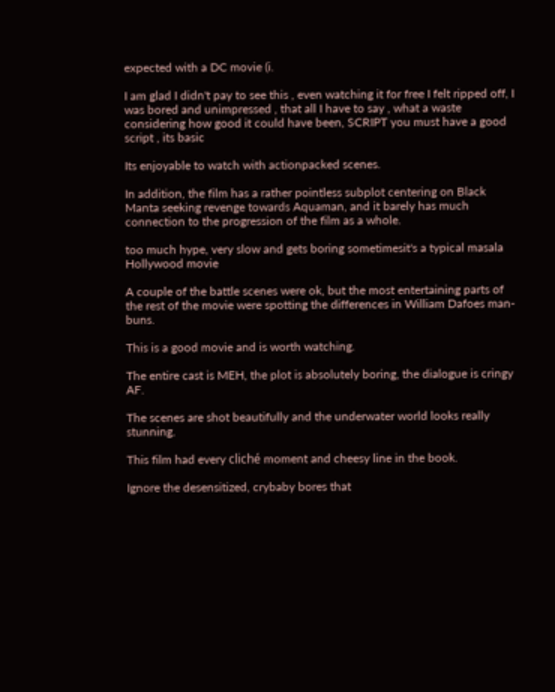expected with a DC movie (i.

I am glad I didn't pay to see this , even watching it for free I felt ripped off, I was bored and unimpressed , that all I have to say , what a waste considering how good it could have been, SCRIPT you must have a good script , its basic

Its enjoyable to watch with actionpacked scenes.

In addition, the film has a rather pointless subplot centering on Black Manta seeking revenge towards Aquaman, and it barely has much connection to the progression of the film as a whole.

too much hype, very slow and gets boring sometimesit's a typical masala Hollywood movie

A couple of the battle scenes were ok, but the most entertaining parts of the rest of the movie were spotting the differences in William Dafoes man-buns.

This is a good movie and is worth watching.

The entire cast is MEH, the plot is absolutely boring, the dialogue is cringy AF.

The scenes are shot beautifully and the underwater world looks really stunning.

This film had every cliché moment and cheesy line in the book.

Ignore the desensitized, crybaby bores that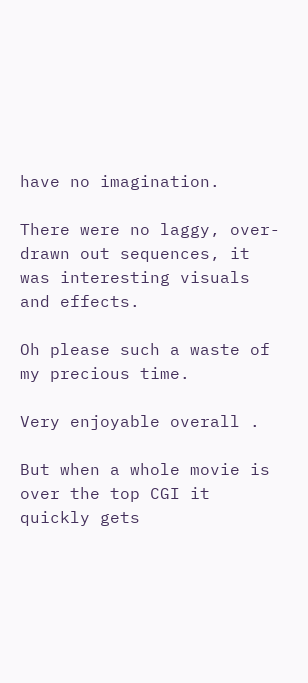have no imagination.

There were no laggy, over-drawn out sequences, it was interesting visuals and effects.

Oh please such a waste of my precious time.

Very enjoyable overall .

But when a whole movie is over the top CGI it quickly gets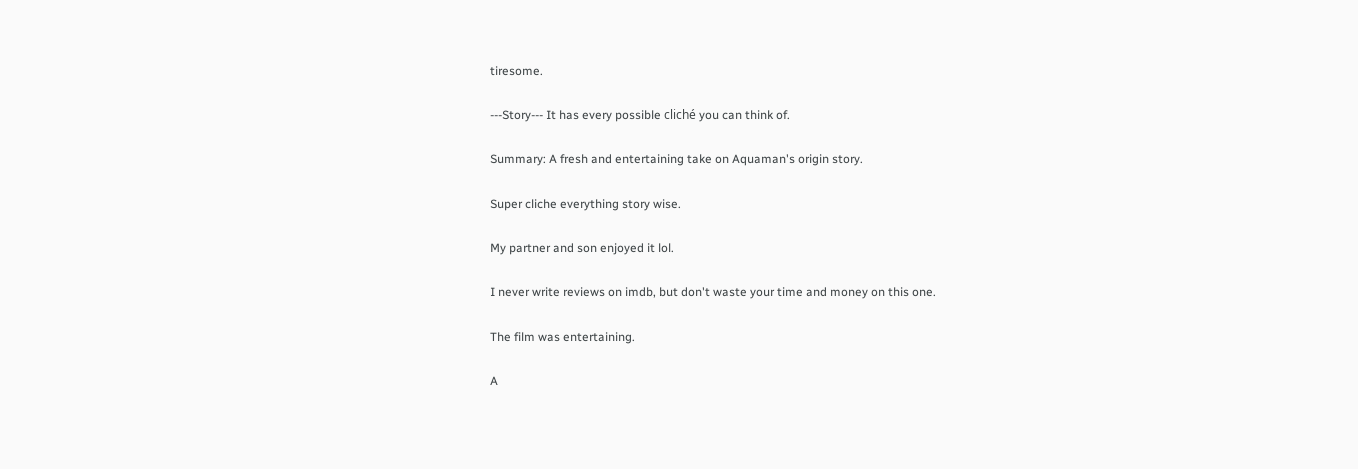tiresome.

---Story--- It has every possible cliché you can think of.

Summary: A fresh and entertaining take on Aquaman's origin story.

Super cliche everything story wise.

My partner and son enjoyed it lol.

I never write reviews on imdb, but don't waste your time and money on this one.

The film was entertaining.

A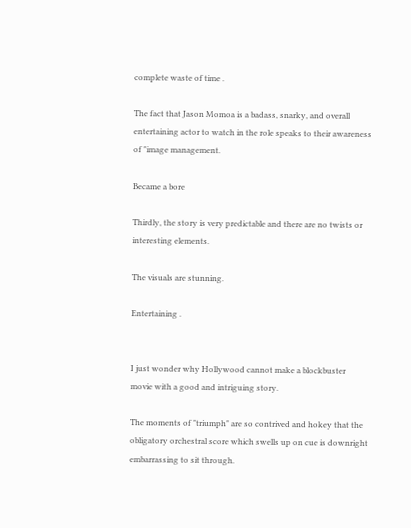complete waste of time .

The fact that Jason Momoa is a badass, snarky, and overall entertaining actor to watch in the role speaks to their awareness of "image management.

Became a bore

Thirdly, the story is very predictable and there are no twists or interesting elements.

The visuals are stunning.

Entertaining .


I just wonder why Hollywood cannot make a blockbuster movie with a good and intriguing story.

The moments of "triumph" are so contrived and hokey that the obligatory orchestral score which swells up on cue is downright embarrassing to sit through.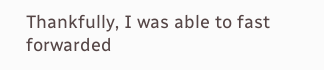Thankfully, I was able to fast forwarded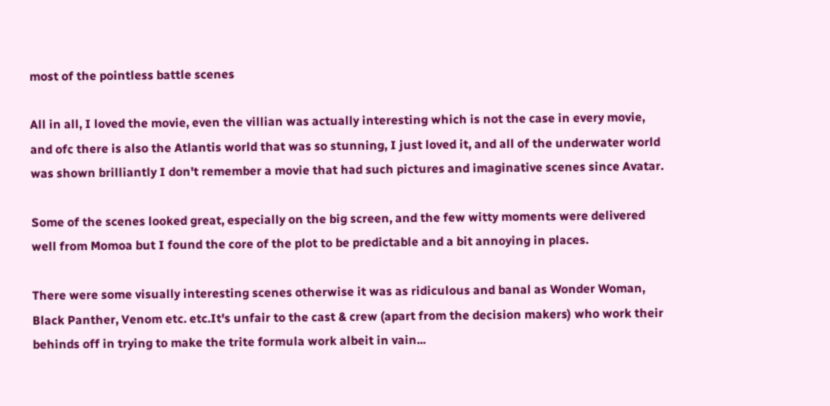most of the pointless battle scenes

All in all, I loved the movie, even the villian was actually interesting which is not the case in every movie, and ofc there is also the Atlantis world that was so stunning, I just loved it, and all of the underwater world was shown brilliantly I don't remember a movie that had such pictures and imaginative scenes since Avatar.

Some of the scenes looked great, especially on the big screen, and the few witty moments were delivered well from Momoa but I found the core of the plot to be predictable and a bit annoying in places.

There were some visually interesting scenes otherwise it was as ridiculous and banal as Wonder Woman, Black Panther, Venom etc. etc.It's unfair to the cast & crew (apart from the decision makers) who work their behinds off in trying to make the trite formula work albeit in vain...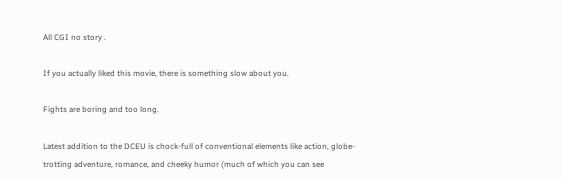All CGI no story .

If you actually liked this movie, there is something slow about you.

Fights are boring and too long.

Latest addition to the DCEU is chock-full of conventional elements like action, globe-trotting adventure, romance, and cheeky humor (much of which you can see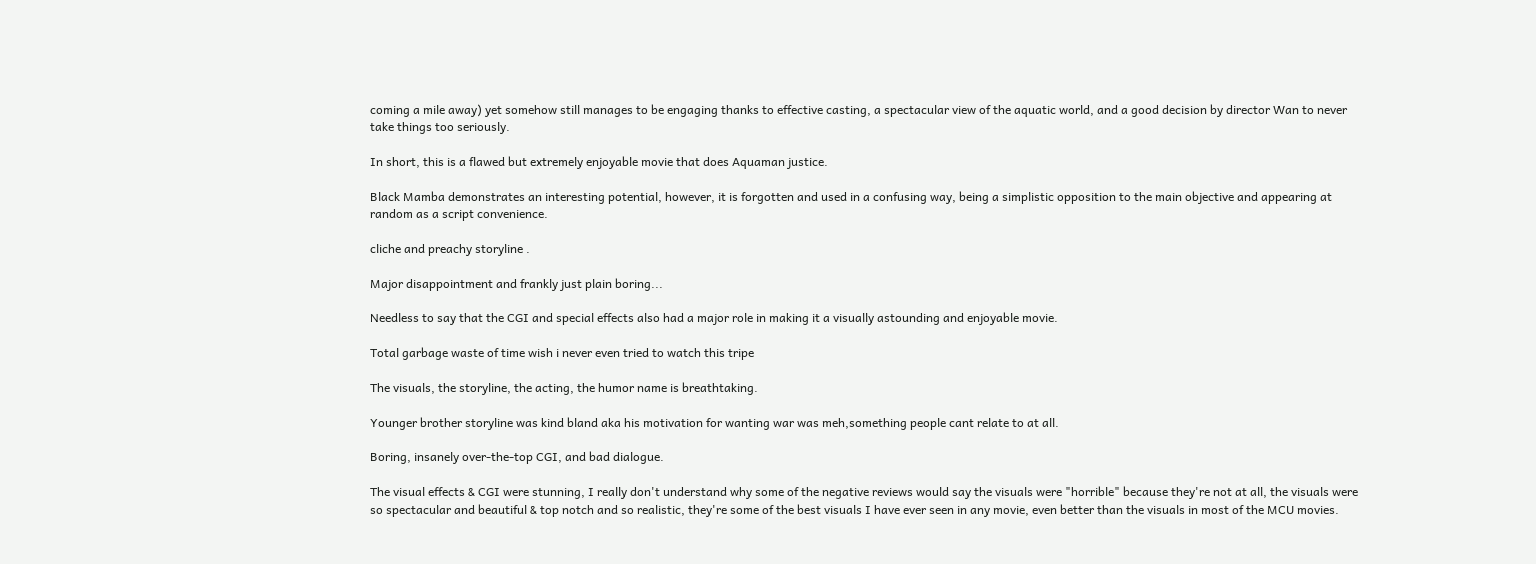coming a mile away) yet somehow still manages to be engaging thanks to effective casting, a spectacular view of the aquatic world, and a good decision by director Wan to never take things too seriously.

In short, this is a flawed but extremely enjoyable movie that does Aquaman justice.

Black Mamba demonstrates an interesting potential, however, it is forgotten and used in a confusing way, being a simplistic opposition to the main objective and appearing at random as a script convenience.

cliche and preachy storyline .

Major disappointment and frankly just plain boring...

Needless to say that the CGI and special effects also had a major role in making it a visually astounding and enjoyable movie.

Total garbage waste of time wish i never even tried to watch this tripe

The visuals, the storyline, the acting, the humor name is breathtaking.

Younger brother storyline was kind bland aka his motivation for wanting war was meh,something people cant relate to at all.

Boring, insanely over-the-top CGI, and bad dialogue.

The visual effects & CGI were stunning, I really don't understand why some of the negative reviews would say the visuals were "horrible" because they're not at all, the visuals were so spectacular and beautiful & top notch and so realistic, they're some of the best visuals I have ever seen in any movie, even better than the visuals in most of the MCU movies.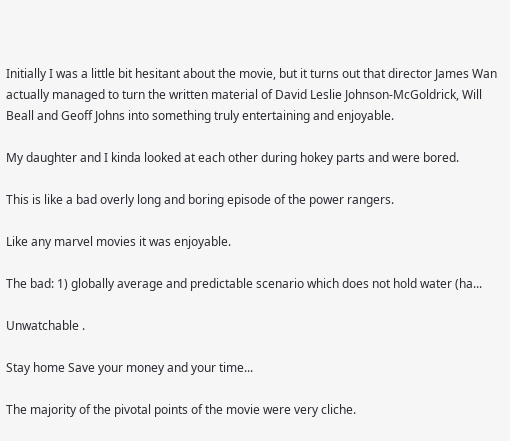Initially I was a little bit hesitant about the movie, but it turns out that director James Wan actually managed to turn the written material of David Leslie Johnson-McGoldrick, Will Beall and Geoff Johns into something truly entertaining and enjoyable.

My daughter and I kinda looked at each other during hokey parts and were bored.

This is like a bad overly long and boring episode of the power rangers.

Like any marvel movies it was enjoyable.

The bad: 1) globally average and predictable scenario which does not hold water (ha...

Unwatchable .

Stay home Save your money and your time...

The majority of the pivotal points of the movie were very cliche.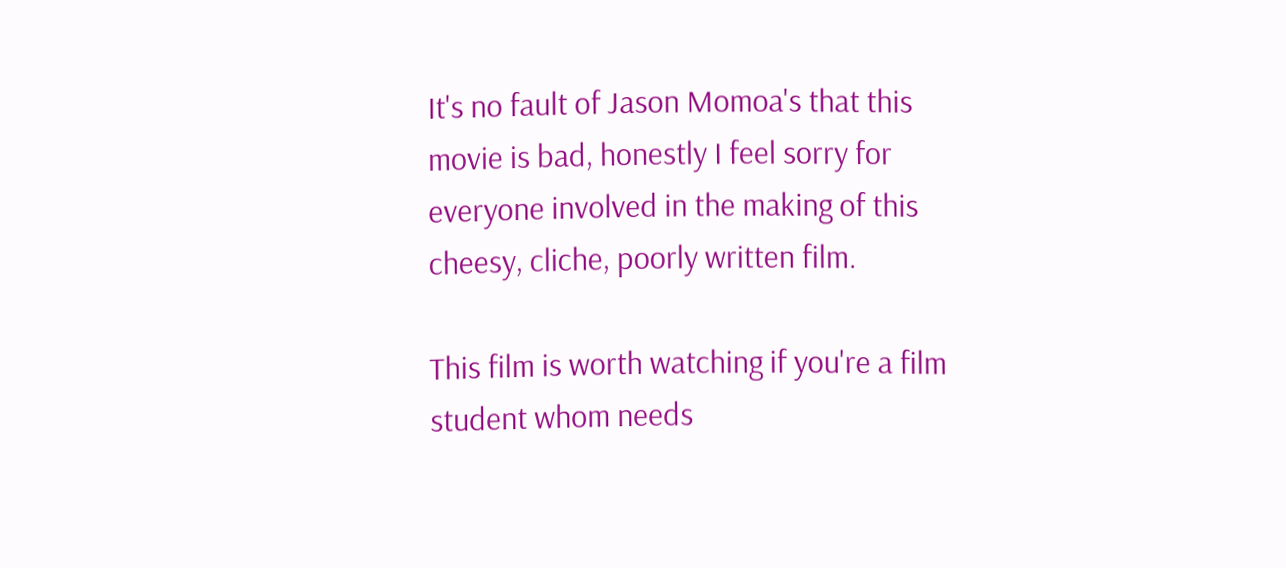It's no fault of Jason Momoa's that this movie is bad, honestly I feel sorry for everyone involved in the making of this cheesy, cliche, poorly written film.

This film is worth watching if you're a film student whom needs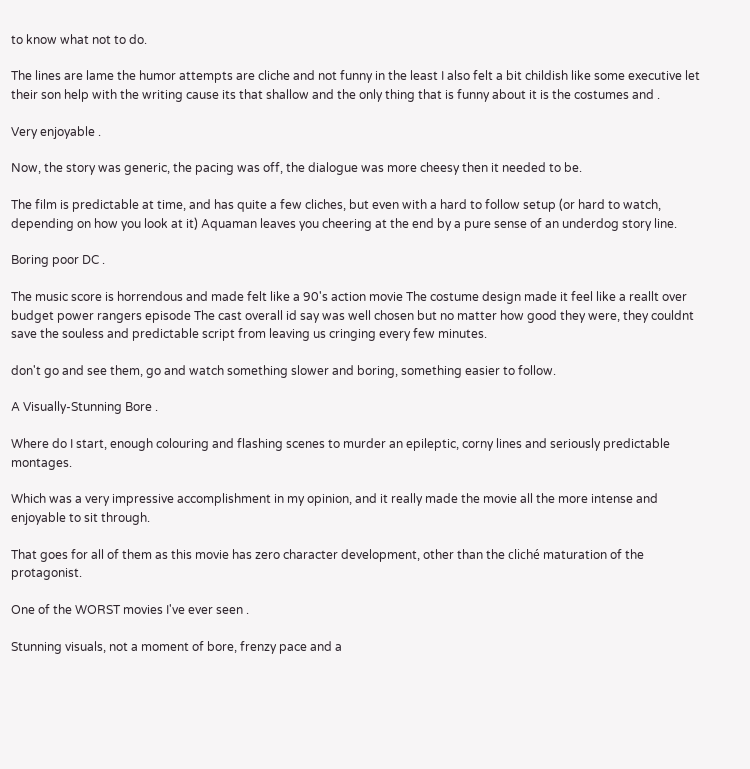to know what not to do.

The lines are lame the humor attempts are cliche and not funny in the least I also felt a bit childish like some executive let their son help with the writing cause its that shallow and the only thing that is funny about it is the costumes and .

Very enjoyable .

Now, the story was generic, the pacing was off, the dialogue was more cheesy then it needed to be.

The film is predictable at time, and has quite a few cliches, but even with a hard to follow setup (or hard to watch, depending on how you look at it) Aquaman leaves you cheering at the end by a pure sense of an underdog story line.

Boring poor DC .

The music score is horrendous and made felt like a 90's action movie The costume design made it feel like a reallt over budget power rangers episode The cast overall id say was well chosen but no matter how good they were, they couldnt save the souless and predictable script from leaving us cringing every few minutes.

don't go and see them, go and watch something slower and boring, something easier to follow.

A Visually-Stunning Bore .

Where do I start, enough colouring and flashing scenes to murder an epileptic, corny lines and seriously predictable montages.

Which was a very impressive accomplishment in my opinion, and it really made the movie all the more intense and enjoyable to sit through.

That goes for all of them as this movie has zero character development, other than the cliché maturation of the protagonist.

One of the WORST movies I've ever seen .

Stunning visuals, not a moment of bore, frenzy pace and a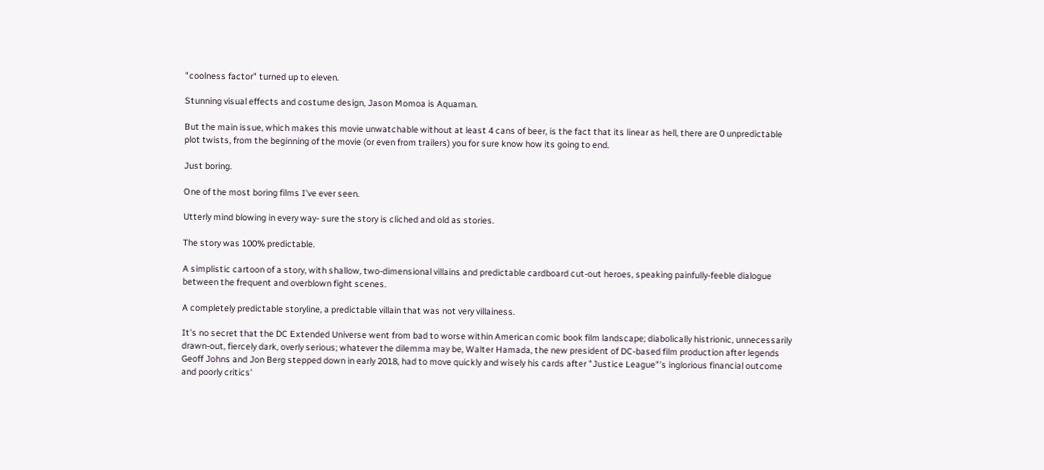"coolness factor" turned up to eleven.

Stunning visual effects and costume design, Jason Momoa is Aquaman.

But the main issue, which makes this movie unwatchable without at least 4 cans of beer, is the fact that its linear as hell, there are 0 unpredictable plot twists, from the beginning of the movie (or even from trailers) you for sure know how its going to end.

Just boring.

One of the most boring films I've ever seen.

Utterly mind blowing in every way- sure the story is cliched and old as stories.

The story was 100% predictable.

A simplistic cartoon of a story, with shallow, two-dimensional villains and predictable cardboard cut-out heroes, speaking painfully-feeble dialogue between the frequent and overblown fight scenes.

A completely predictable storyline, a predictable villain that was not very villainess.

It's no secret that the DC Extended Universe went from bad to worse within American comic book film landscape; diabolically histrionic, unnecessarily drawn-out, fiercely dark, overly serious; whatever the dilemma may be, Walter Hamada, the new president of DC-based film production after legends Geoff Johns and Jon Berg stepped down in early 2018, had to move quickly and wisely his cards after "Justice League"'s inglorious financial outcome and poorly critics'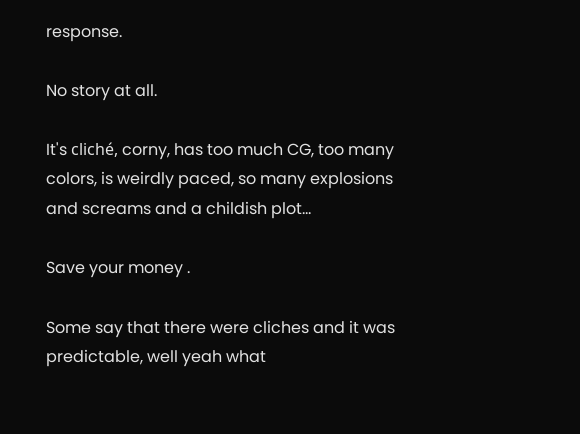response.

No story at all.

It's cliché, corny, has too much CG, too many colors, is weirdly paced, so many explosions and screams and a childish plot...

Save your money .

Some say that there were cliches and it was predictable, well yeah what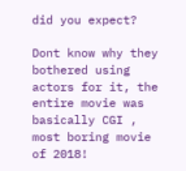did you expect?

Dont know why they bothered using actors for it, the entire movie was basically CGI , most boring movie of 2018!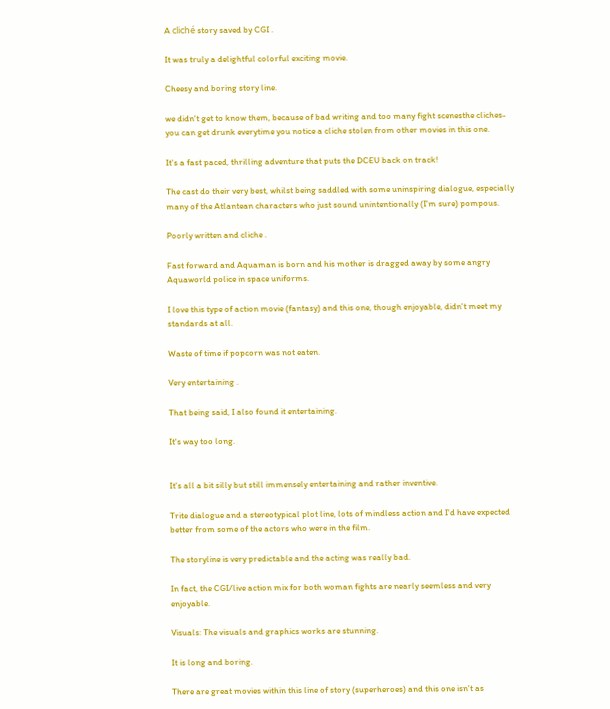A cliché story saved by CGI .

It was truly a delightful colorful exciting movie.

Cheesy and boring story line.

we didn't get to know them, because of bad writing and too many fight scenesthe cliches- you can get drunk everytime you notice a cliche stolen from other movies in this one.

It's a fast paced, thrilling adventure that puts the DCEU back on track!

The cast do their very best, whilst being saddled with some uninspiring dialogue, especially many of the Atlantean characters who just sound unintentionally (I'm sure) pompous.

Poorly written and cliche .

Fast forward and Aquaman is born and his mother is dragged away by some angry Aquaworld police in space uniforms.

I love this type of action movie (fantasy) and this one, though enjoyable, didn't meet my standards at all.

Waste of time if popcorn was not eaten.

Very entertaining .

That being said, I also found it entertaining.

It's way too long.


It's all a bit silly but still immensely entertaining and rather inventive.

Trite dialogue and a stereotypical plot line, lots of mindless action and I'd have expected better from some of the actors who were in the film.

The storyline is very predictable and the acting was really bad.

In fact, the CGI/live action mix for both woman fights are nearly seemless and very enjoyable.

Visuals: The visuals and graphics works are stunning.

It is long and boring.

There are great movies within this line of story (superheroes) and this one isn't as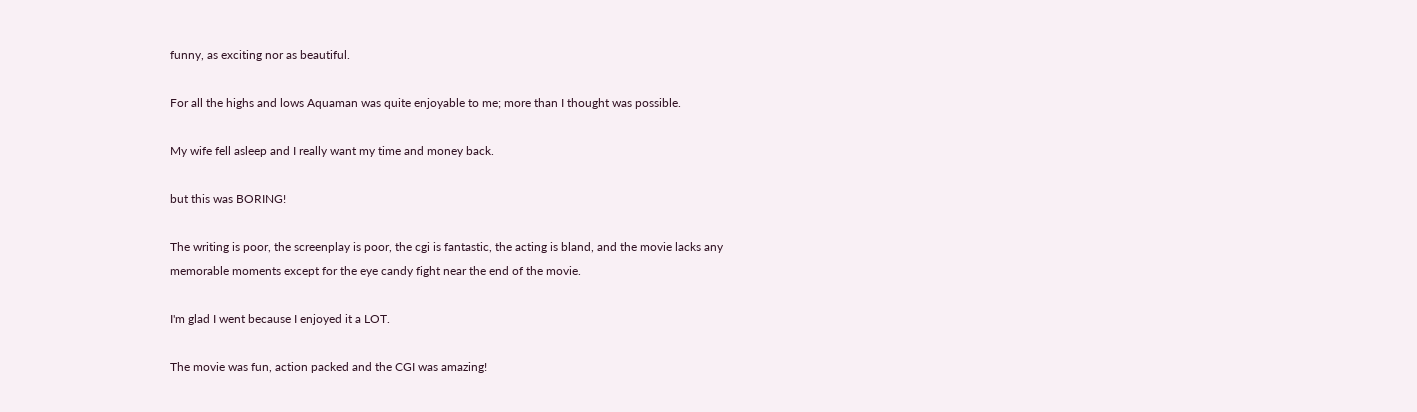funny, as exciting nor as beautiful.

For all the highs and lows Aquaman was quite enjoyable to me; more than I thought was possible.

My wife fell asleep and I really want my time and money back.

but this was BORING!

The writing is poor, the screenplay is poor, the cgi is fantastic, the acting is bland, and the movie lacks any memorable moments except for the eye candy fight near the end of the movie.

I'm glad I went because I enjoyed it a LOT.

The movie was fun, action packed and the CGI was amazing!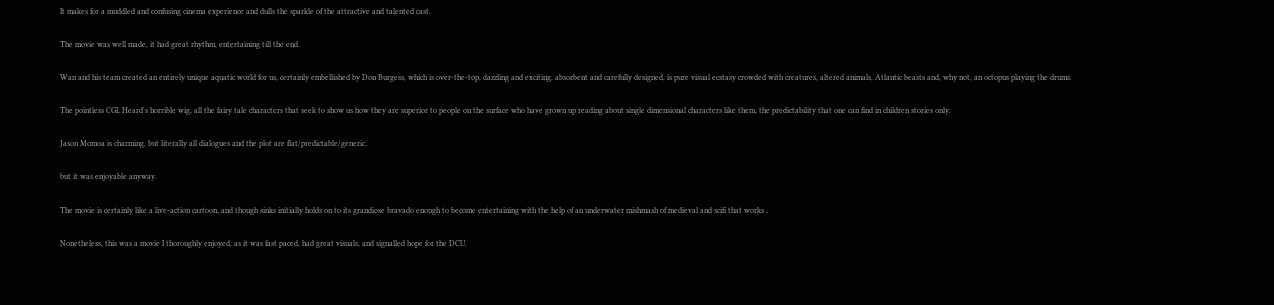It makes for a muddled and confusing cinema experience and dulls the sparkle of the attractive and talented cast.

The movie was well made, it had great rhythm, entertaining till the end.

Wan and his team created an entirely unique aquatic world for us, certainly embellished by Don Burgess, which is over-the-top, dazzling and exciting, absorbent and carefully designed, is pure visual ecstasy crowded with creatures, altered animals, Atlantic beasts and, why not, an octopus playing the drums.

The pointless CGI, Heard's horrible wig, all the fairy tale characters that seek to show us how they are superior to people on the surface who have grown up reading about single dimensional characters like them, the predictability that one can find in children stories only.

Jason Momoa is charming, but literally all dialogues and the plot are flat/predictable/generic.

but it was enjoyable anyway.

The movie is certainly like a live-action cartoon, and though sinks initially holds on to its grandiose bravado enough to become entertaining with the help of an underwater mishmash of medieval and scifi that works .

Nonetheless, this was a movie I thoroughly enjoyed, as it was fast paced, had great visuals, and signalled hope for the DCU.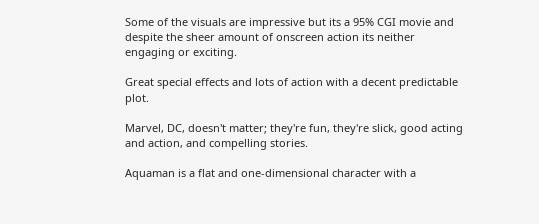Some of the visuals are impressive but its a 95% CGI movie and despite the sheer amount of onscreen action its neither engaging or exciting.

Great special effects and lots of action with a decent predictable plot.

Marvel, DC, doesn't matter; they're fun, they're slick, good acting and action, and compelling stories.

Aquaman is a flat and one-dimensional character with a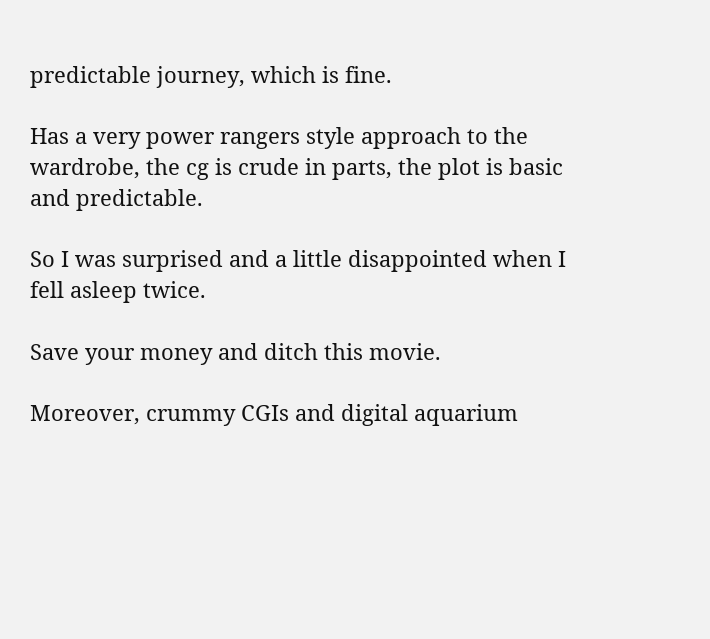predictable journey, which is fine.

Has a very power rangers style approach to the wardrobe, the cg is crude in parts, the plot is basic and predictable.

So I was surprised and a little disappointed when I fell asleep twice.

Save your money and ditch this movie.

Moreover, crummy CGIs and digital aquarium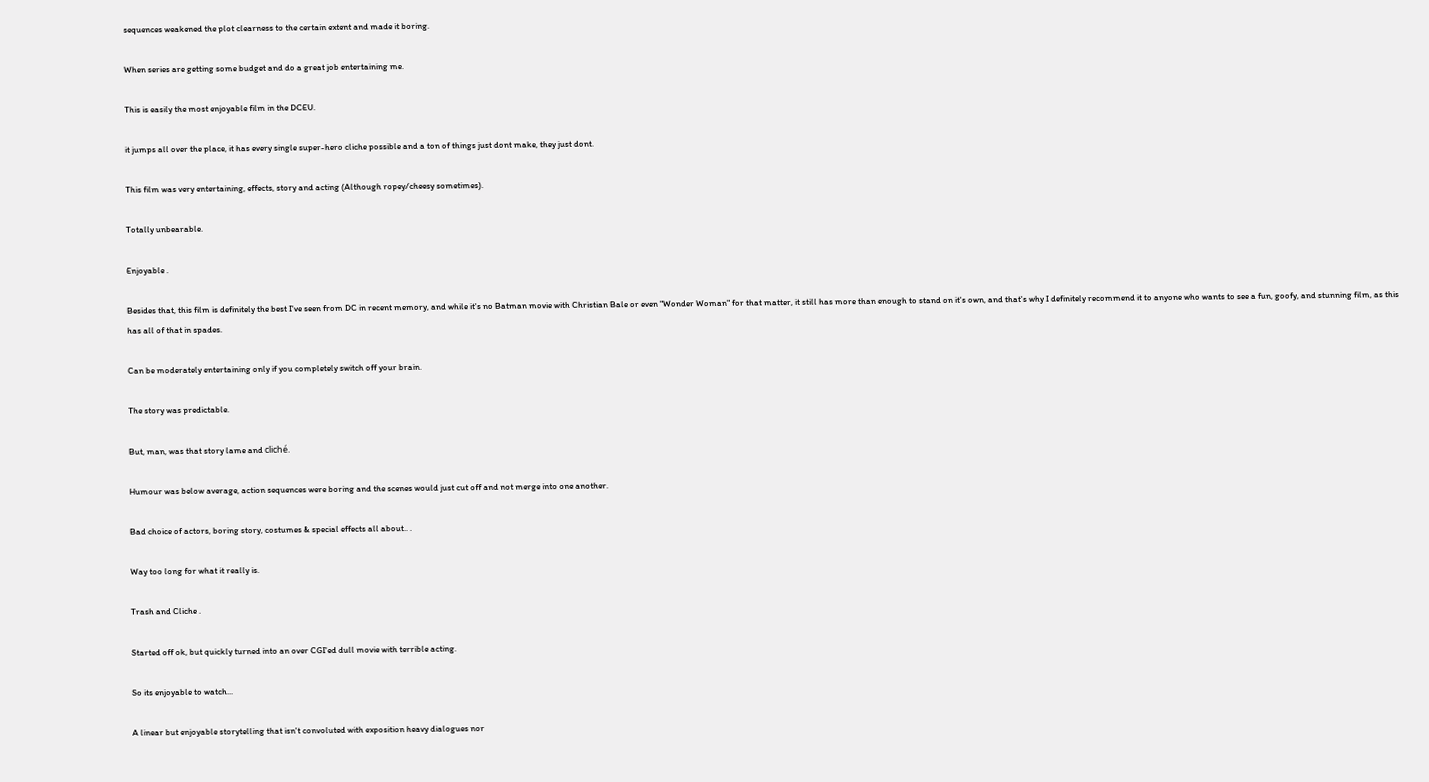sequences weakened the plot clearness to the certain extent and made it boring.

When series are getting some budget and do a great job entertaining me.

This is easily the most enjoyable film in the DCEU.

it jumps all over the place, it has every single super-hero cliche possible and a ton of things just dont make, they just dont.

This film was very entertaining, effects, story and acting (Although ropey/cheesy sometimes).

Totally unbearable.

Enjoyable .

Besides that, this film is definitely the best I've seen from DC in recent memory, and while it's no Batman movie with Christian Bale or even "Wonder Woman" for that matter, it still has more than enough to stand on it's own, and that's why I definitely recommend it to anyone who wants to see a fun, goofy, and stunning film, as this has all of that in spades.

Can be moderately entertaining only if you completely switch off your brain.

The story was predictable.

But, man, was that story lame and cliché.

Humour was below average, action sequences were boring and the scenes would just cut off and not merge into one another.

Bad choice of actors, boring story, costumes & special effects all about.. .

Way too long for what it really is.

Trash and Cliche .

Started off ok, but quickly turned into an over CGI'ed dull movie with terrible acting.

So its enjoyable to watch...

A linear but enjoyable storytelling that isn't convoluted with exposition heavy dialogues nor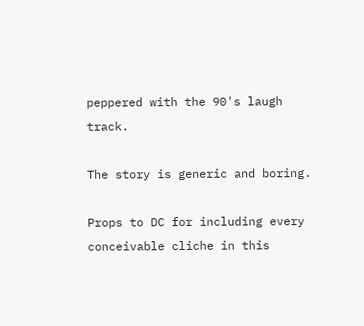peppered with the 90's laugh track.

The story is generic and boring.

Props to DC for including every conceivable cliche in this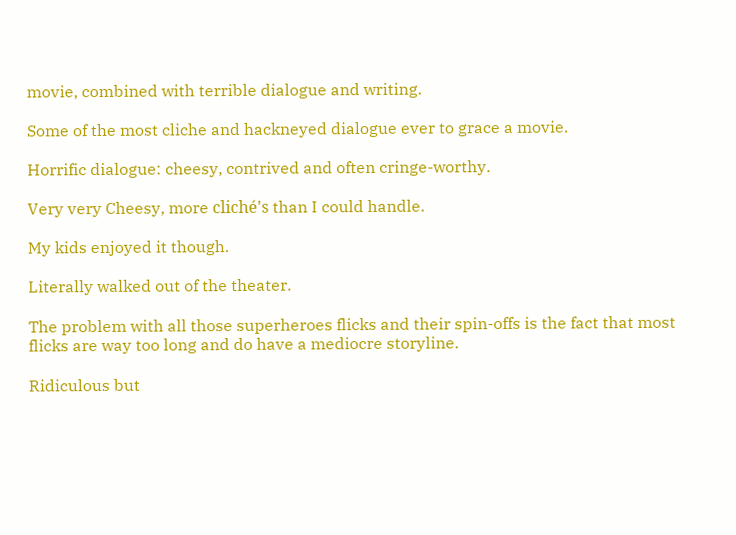movie, combined with terrible dialogue and writing.

Some of the most cliche and hackneyed dialogue ever to grace a movie.

Horrific dialogue: cheesy, contrived and often cringe-worthy.

Very very Cheesy, more cliché's than I could handle.

My kids enjoyed it though.

Literally walked out of the theater.

The problem with all those superheroes flicks and their spin-offs is the fact that most flicks are way too long and do have a mediocre storyline.

Ridiculous but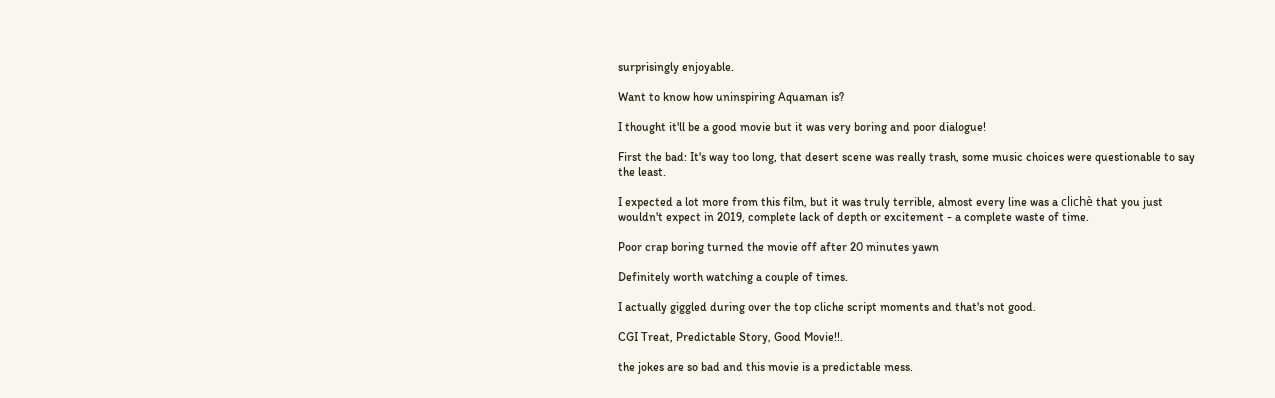surprisingly enjoyable.

Want to know how uninspiring Aquaman is?

I thought it'll be a good movie but it was very boring and poor dialogue!

First the bad: It's way too long, that desert scene was really trash, some music choices were questionable to say the least.

I expected a lot more from this film, but it was truly terrible, almost every line was a clichè that you just wouldn't expect in 2019, complete lack of depth or excitement - a complete waste of time.

Poor crap boring turned the movie off after 20 minutes yawn

Definitely worth watching a couple of times.

I actually giggled during over the top cliche script moments and that's not good.

CGI Treat, Predictable Story, Good Movie!!.

the jokes are so bad and this movie is a predictable mess.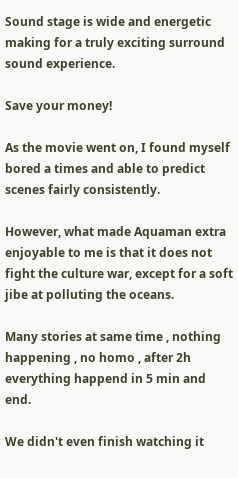Sound stage is wide and energetic making for a truly exciting surround sound experience.

Save your money!

As the movie went on, I found myself bored a times and able to predict scenes fairly consistently.

However, what made Aquaman extra enjoyable to me is that it does not fight the culture war, except for a soft jibe at polluting the oceans.

Many stories at same time , nothing happening , no homo , after 2h everything happend in 5 min and end.

We didn't even finish watching it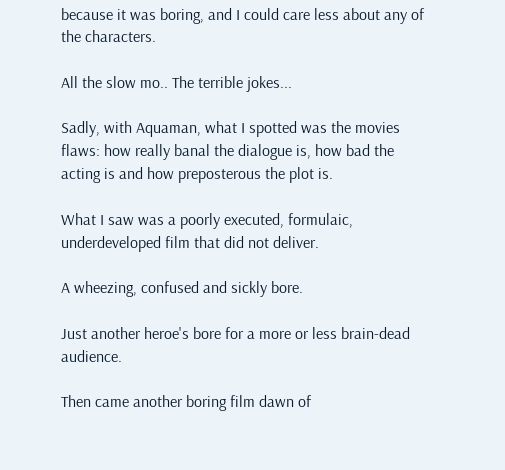because it was boring, and I could care less about any of the characters.

All the slow mo.. The terrible jokes...

Sadly, with Aquaman, what I spotted was the movies flaws: how really banal the dialogue is, how bad the acting is and how preposterous the plot is.

What I saw was a poorly executed, formulaic, underdeveloped film that did not deliver.

A wheezing, confused and sickly bore.

Just another heroe's bore for a more or less brain-dead audience.

Then came another boring film dawn of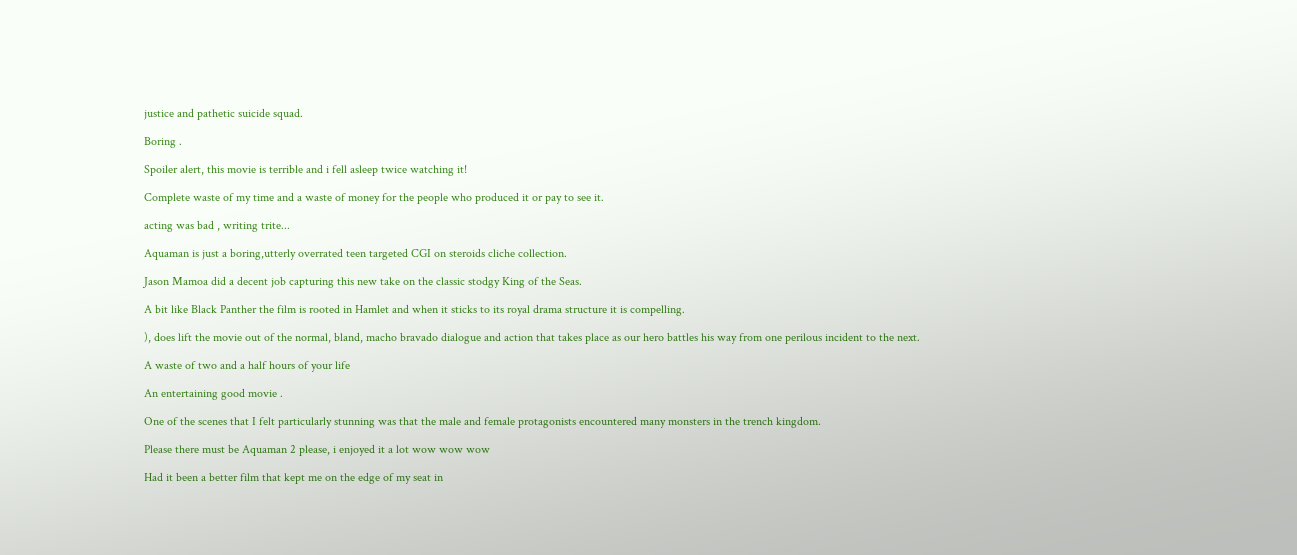justice and pathetic suicide squad.

Boring .

Spoiler alert, this movie is terrible and i fell asleep twice watching it!

Complete waste of my time and a waste of money for the people who produced it or pay to see it.

acting was bad , writing trite...

Aquaman is just a boring,utterly overrated teen targeted CGI on steroids cliche collection.

Jason Mamoa did a decent job capturing this new take on the classic stodgy King of the Seas.

A bit like Black Panther the film is rooted in Hamlet and when it sticks to its royal drama structure it is compelling.

), does lift the movie out of the normal, bland, macho bravado dialogue and action that takes place as our hero battles his way from one perilous incident to the next.

A waste of two and a half hours of your life

An entertaining good movie .

One of the scenes that I felt particularly stunning was that the male and female protagonists encountered many monsters in the trench kingdom.

Please there must be Aquaman 2 please, i enjoyed it a lot wow wow wow

Had it been a better film that kept me on the edge of my seat in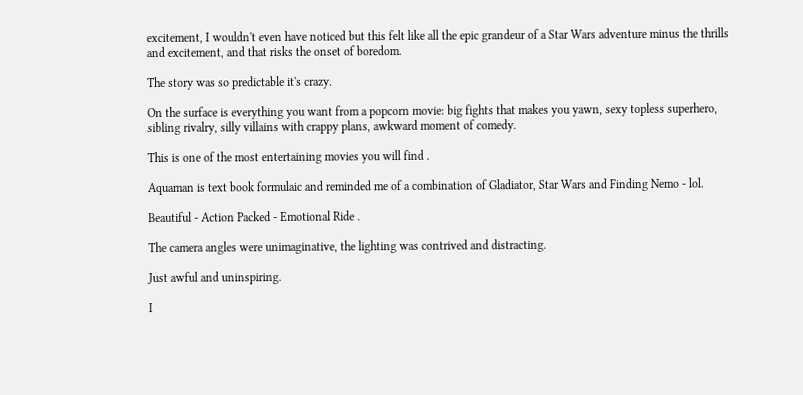excitement, I wouldn't even have noticed but this felt like all the epic grandeur of a Star Wars adventure minus the thrills and excitement, and that risks the onset of boredom.

The story was so predictable it's crazy.

On the surface is everything you want from a popcorn movie: big fights that makes you yawn, sexy topless superhero, sibling rivalry, silly villains with crappy plans, awkward moment of comedy.

This is one of the most entertaining movies you will find .

Aquaman is text book formulaic and reminded me of a combination of Gladiator, Star Wars and Finding Nemo - lol.

Beautiful - Action Packed - Emotional Ride .

The camera angles were unimaginative, the lighting was contrived and distracting.

Just awful and uninspiring.

I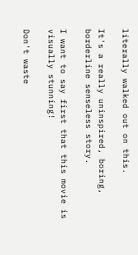literally walked out on this.

It's a really uninspired, boring, borderline senseless story.

I want to say first that this movie is visually stunning!

Don't waste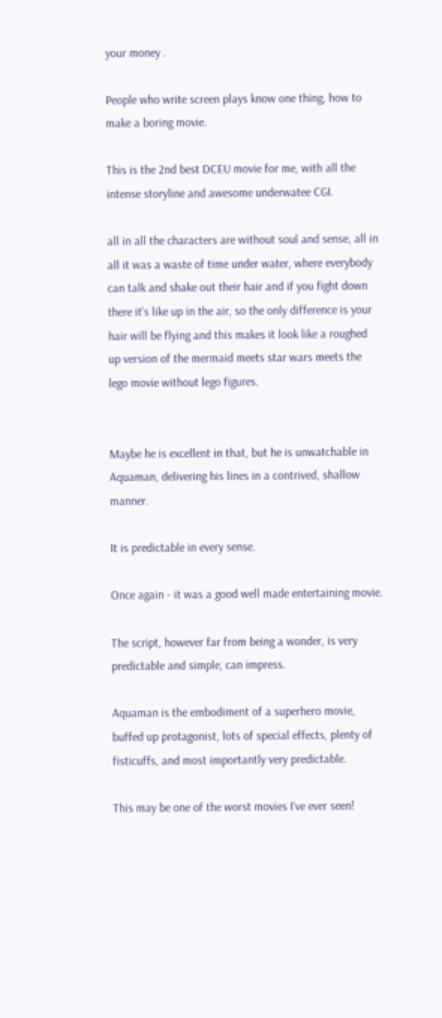your money .

People who write screen plays know one thing, how to make a boring movie.

This is the 2nd best DCEU movie for me, with all the intense storyline and awesome underwatee CGI.

all in all the characters are without soul and sense, all in all it was a waste of time under water, where everybody can talk and shake out their hair and if you fight down there it's like up in the air, so the only difference is your hair will be flying and this makes it look like a roughed up version of the mermaid meets star wars meets the lego movie without lego figures.


Maybe he is excellent in that, but he is unwatchable in Aquaman, delivering his lines in a contrived, shallow manner.

It is predictable in every sense.

Once again - it was a good well made entertaining movie.

The script, however far from being a wonder, is very predictable and simple, can impress.

Aquaman is the embodiment of a superhero movie, buffed up protagonist, lots of special effects, plenty of fisticuffs, and most importantly very predictable.

This may be one of the worst movies I've ever seen!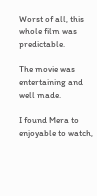Worst of all, this whole film was predictable.

The movie was entertaining and well made.

I found Mera to enjoyable to watch,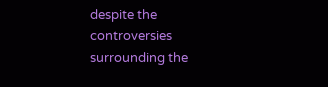despite the controversies surrounding the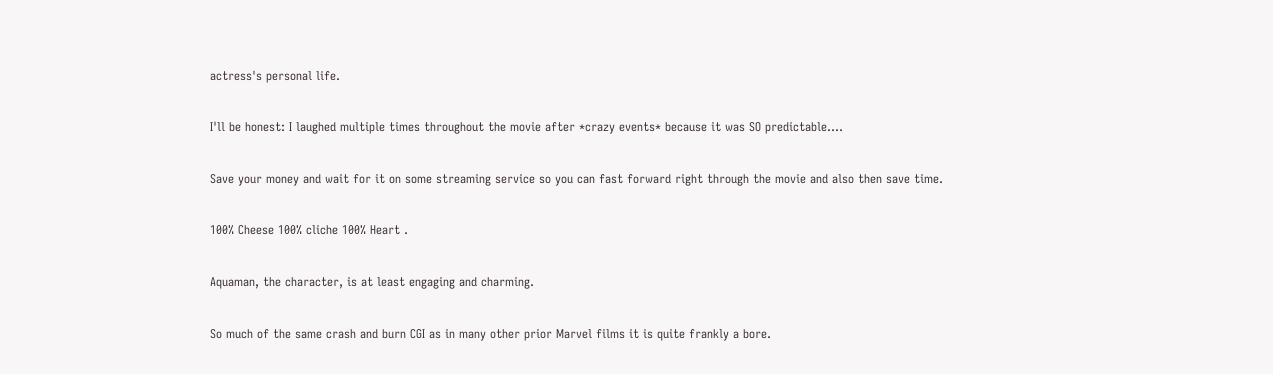actress's personal life.

I'll be honest: I laughed multiple times throughout the movie after *crazy events* because it was SO predictable....

Save your money and wait for it on some streaming service so you can fast forward right through the movie and also then save time.

100% Cheese 100% cliche 100% Heart .

Aquaman, the character, is at least engaging and charming.

So much of the same crash and burn CGI as in many other prior Marvel films it is quite frankly a bore.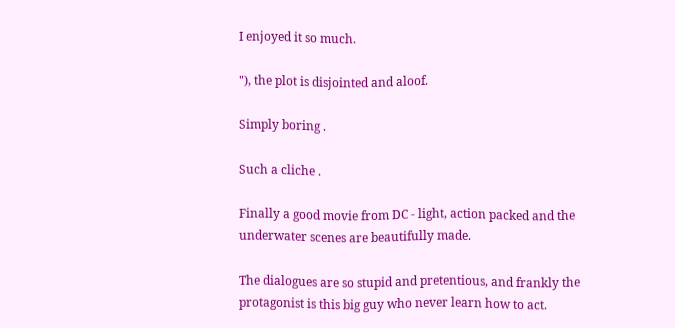I enjoyed it so much.

"), the plot is disjointed and aloof.

Simply boring .

Such a cliche .

Finally a good movie from DC - light, action packed and the underwater scenes are beautifully made.

The dialogues are so stupid and pretentious, and frankly the protagonist is this big guy who never learn how to act.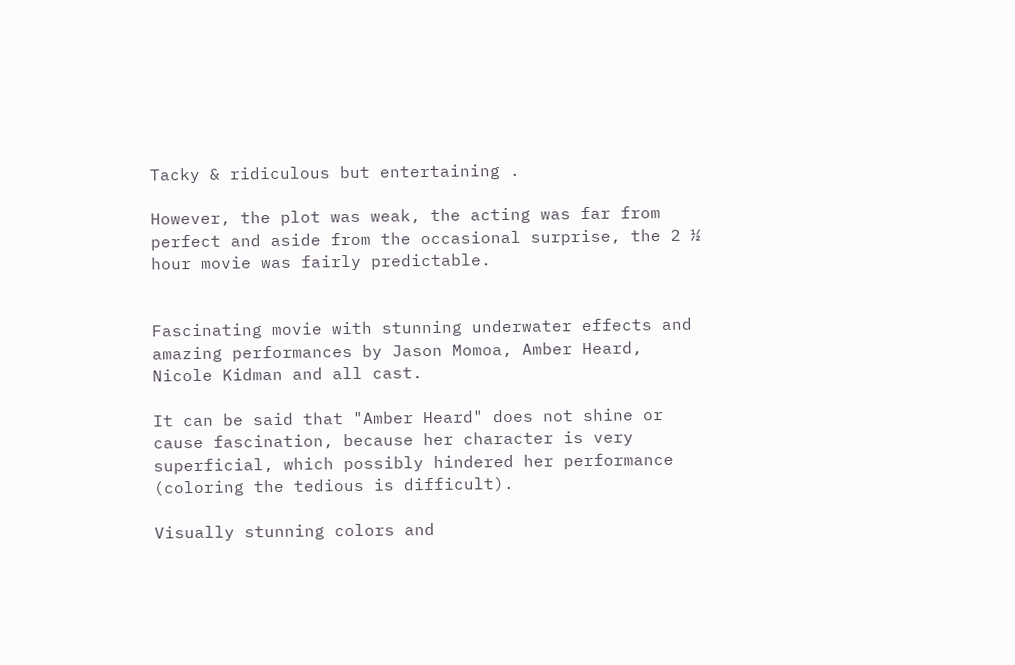Tacky & ridiculous but entertaining .

However, the plot was weak, the acting was far from perfect and aside from the occasional surprise, the 2 ½ hour movie was fairly predictable.


Fascinating movie with stunning underwater effects and amazing performances by Jason Momoa, Amber Heard, Nicole Kidman and all cast.

It can be said that "Amber Heard" does not shine or cause fascination, because her character is very superficial, which possibly hindered her performance (coloring the tedious is difficult).

Visually stunning colors and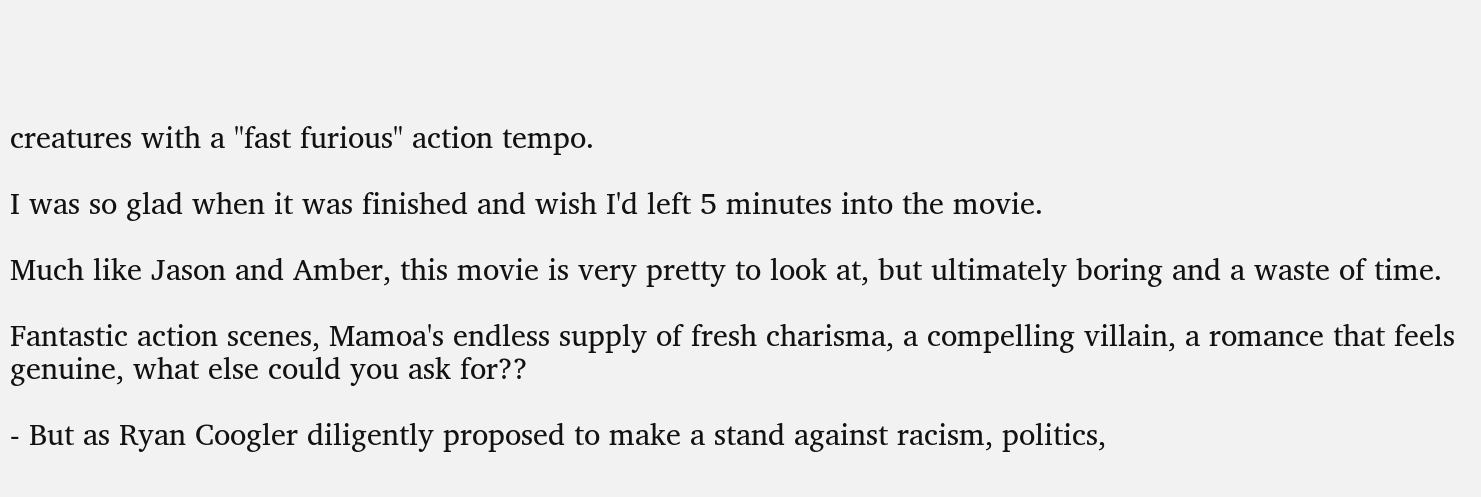creatures with a "fast furious" action tempo.

I was so glad when it was finished and wish I'd left 5 minutes into the movie.

Much like Jason and Amber, this movie is very pretty to look at, but ultimately boring and a waste of time.

Fantastic action scenes, Mamoa's endless supply of fresh charisma, a compelling villain, a romance that feels genuine, what else could you ask for??

- But as Ryan Coogler diligently proposed to make a stand against racism, politics,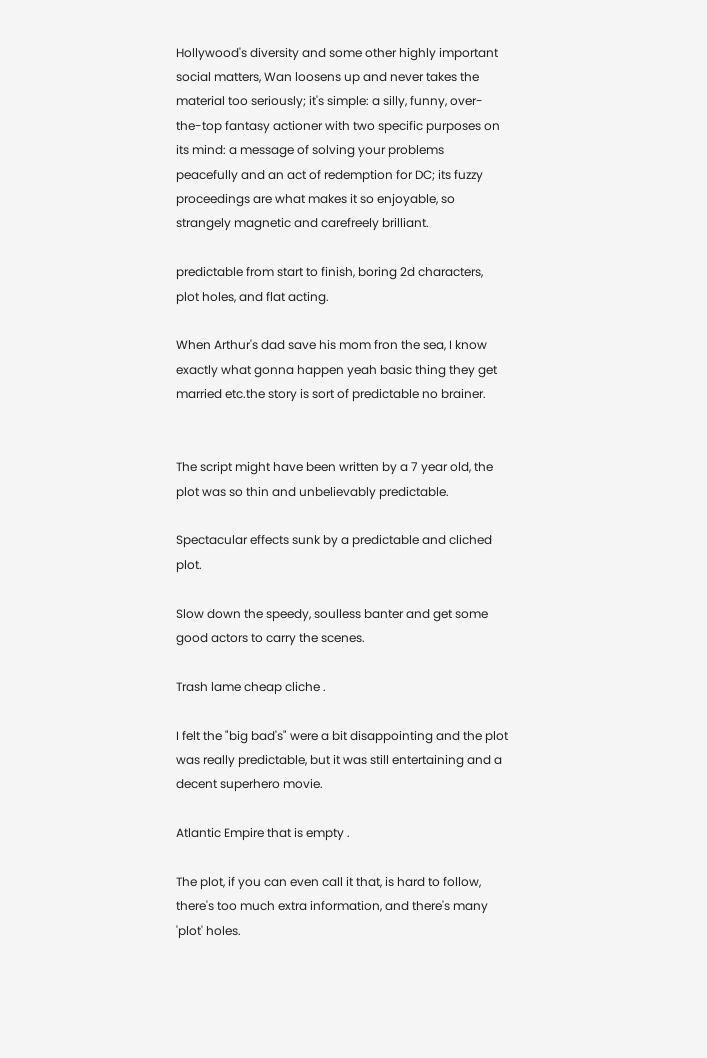Hollywood's diversity and some other highly important social matters, Wan loosens up and never takes the material too seriously; it's simple: a silly, funny, over-the-top fantasy actioner with two specific purposes on its mind: a message of solving your problems peacefully and an act of redemption for DC; its fuzzy proceedings are what makes it so enjoyable, so strangely magnetic and carefreely brilliant.

predictable from start to finish, boring 2d characters, plot holes, and flat acting.

When Arthur's dad save his mom fron the sea, I know exactly what gonna happen yeah basic thing they get married etc.the story is sort of predictable no brainer.


The script might have been written by a 7 year old, the plot was so thin and unbelievably predictable.

Spectacular effects sunk by a predictable and cliched plot.

Slow down the speedy, soulless banter and get some good actors to carry the scenes.

Trash lame cheap cliche .

I felt the "big bad's" were a bit disappointing and the plot was really predictable, but it was still entertaining and a decent superhero movie.

Atlantic Empire that is empty .

The plot, if you can even call it that, is hard to follow, there's too much extra information, and there's many 'plot' holes.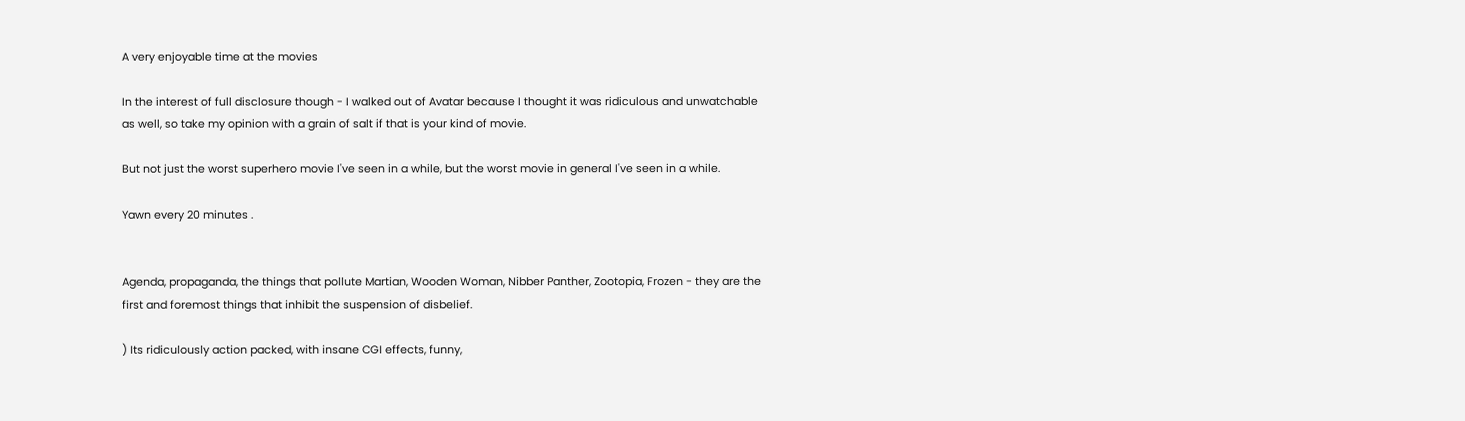A very enjoyable time at the movies

In the interest of full disclosure though - I walked out of Avatar because I thought it was ridiculous and unwatchable as well, so take my opinion with a grain of salt if that is your kind of movie.

But not just the worst superhero movie I've seen in a while, but the worst movie in general I've seen in a while.

Yawn every 20 minutes .


Agenda, propaganda, the things that pollute Martian, Wooden Woman, Nibber Panther, Zootopia, Frozen - they are the first and foremost things that inhibit the suspension of disbelief.

) Its ridiculously action packed, with insane CGI effects, funny,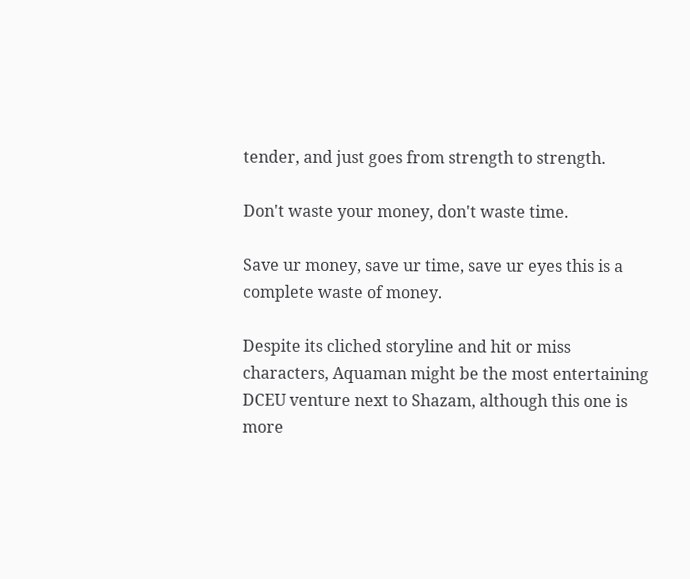tender, and just goes from strength to strength.

Don't waste your money, don't waste time.

Save ur money, save ur time, save ur eyes this is a complete waste of money.

Despite its cliched storyline and hit or miss characters, Aquaman might be the most entertaining DCEU venture next to Shazam, although this one is more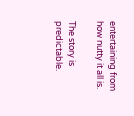entertaining from how nutty it all is.

The story is predictable.